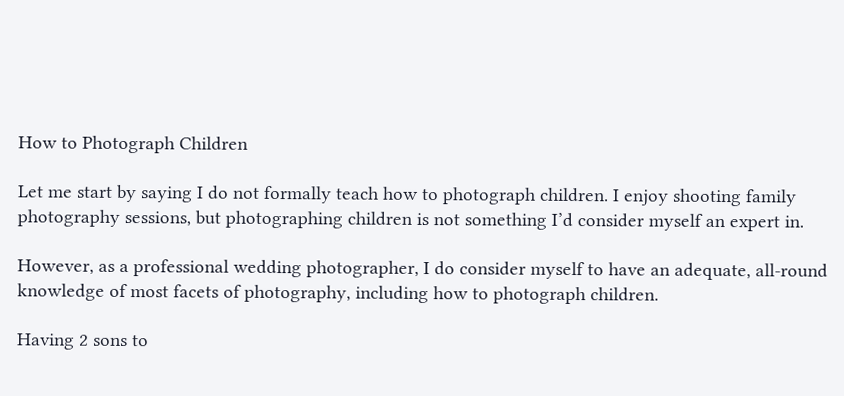How to Photograph Children

Let me start by saying I do not formally teach how to photograph children. I enjoy shooting family photography sessions, but photographing children is not something I’d consider myself an expert in.

However, as a professional wedding photographer, I do consider myself to have an adequate, all-round knowledge of most facets of photography, including how to photograph children.

Having 2 sons to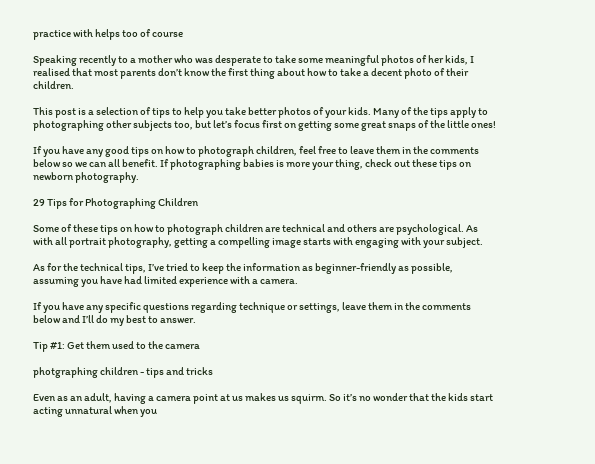practice with helps too of course

Speaking recently to a mother who was desperate to take some meaningful photos of her kids, I realised that most parents don’t know the first thing about how to take a decent photo of their children.

This post is a selection of tips to help you take better photos of your kids. Many of the tips apply to photographing other subjects too, but let’s focus first on getting some great snaps of the little ones!

If you have any good tips on how to photograph children, feel free to leave them in the comments below so we can all benefit. If photographing babies is more your thing, check out these tips on newborn photography.

29 Tips for Photographing Children

Some of these tips on how to photograph children are technical and others are psychological. As with all portrait photography, getting a compelling image starts with engaging with your subject.

As for the technical tips, I’ve tried to keep the information as beginner-friendly as possible, assuming you have had limited experience with a camera.

If you have any specific questions regarding technique or settings, leave them in the comments below and I’ll do my best to answer.

Tip #1: Get them used to the camera

photgraphing children - tips and tricks

Even as an adult, having a camera point at us makes us squirm. So it’s no wonder that the kids start acting unnatural when you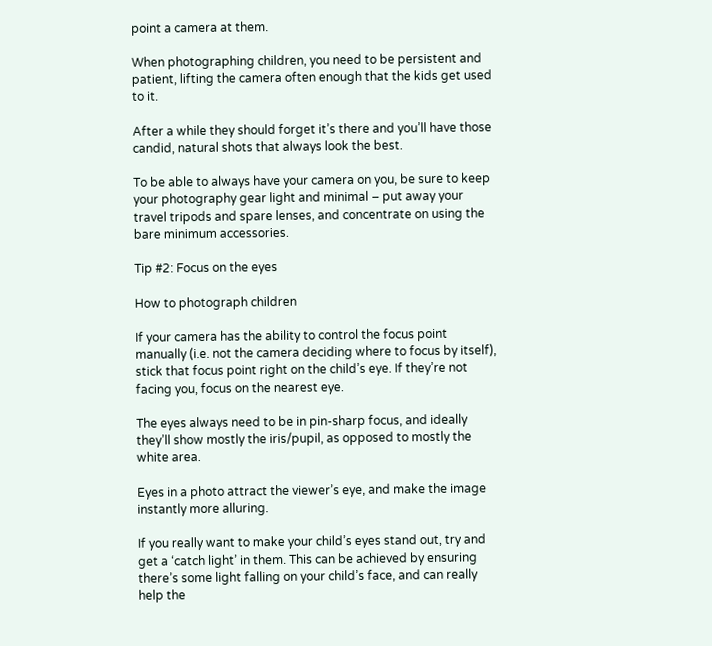point a camera at them.

When photographing children, you need to be persistent and patient, lifting the camera often enough that the kids get used to it.

After a while they should forget it’s there and you’ll have those candid, natural shots that always look the best.

To be able to always have your camera on you, be sure to keep your photography gear light and minimal – put away your travel tripods and spare lenses, and concentrate on using the bare minimum accessories.

Tip #2: Focus on the eyes

How to photograph children

If your camera has the ability to control the focus point manually (i.e. not the camera deciding where to focus by itself), stick that focus point right on the child’s eye. If they’re not facing you, focus on the nearest eye.

The eyes always need to be in pin-sharp focus, and ideally they’ll show mostly the iris/pupil, as opposed to mostly the white area.

Eyes in a photo attract the viewer’s eye, and make the image instantly more alluring.

If you really want to make your child’s eyes stand out, try and get a ‘catch light’ in them. This can be achieved by ensuring there’s some light falling on your child’s face, and can really help the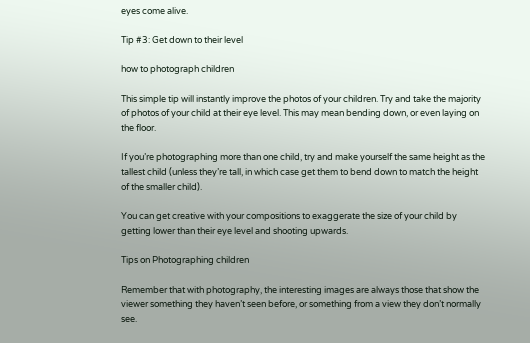eyes come alive.

Tip #3: Get down to their level

how to photograph children

This simple tip will instantly improve the photos of your children. Try and take the majority of photos of your child at their eye level. This may mean bending down, or even laying on the floor.

If you’re photographing more than one child, try and make yourself the same height as the tallest child (unless they’re tall, in which case get them to bend down to match the height of the smaller child).

You can get creative with your compositions to exaggerate the size of your child by getting lower than their eye level and shooting upwards.

Tips on Photographing children

Remember that with photography, the interesting images are always those that show the viewer something they haven’t seen before, or something from a view they don’t normally see.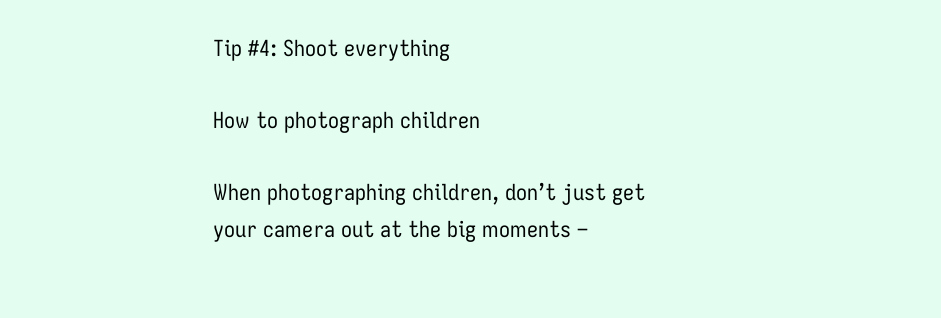Tip #4: Shoot everything

How to photograph children

When photographing children, don’t just get your camera out at the big moments –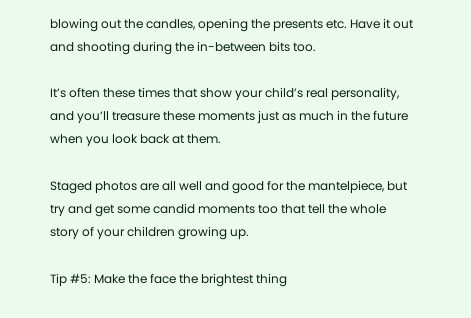blowing out the candles, opening the presents etc. Have it out and shooting during the in-between bits too.

It’s often these times that show your child’s real personality, and you’ll treasure these moments just as much in the future when you look back at them.

Staged photos are all well and good for the mantelpiece, but try and get some candid moments too that tell the whole story of your children growing up.

Tip #5: Make the face the brightest thing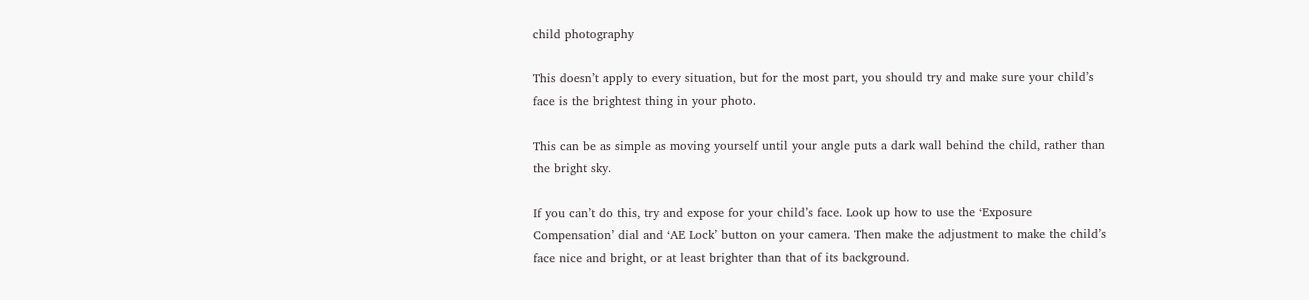child photography

This doesn’t apply to every situation, but for the most part, you should try and make sure your child’s face is the brightest thing in your photo.

This can be as simple as moving yourself until your angle puts a dark wall behind the child, rather than the bright sky.

If you can’t do this, try and expose for your child’s face. Look up how to use the ‘Exposure Compensation’ dial and ‘AE Lock’ button on your camera. Then make the adjustment to make the child’s face nice and bright, or at least brighter than that of its background.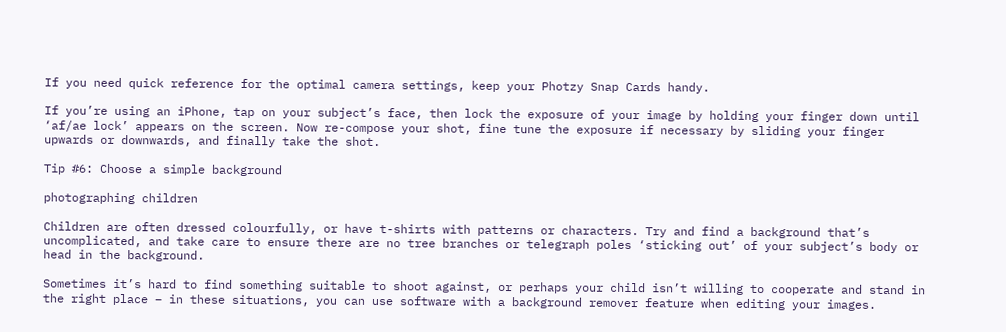If you need quick reference for the optimal camera settings, keep your Photzy Snap Cards handy.

If you’re using an iPhone, tap on your subject’s face, then lock the exposure of your image by holding your finger down until ‘af/ae lock’ appears on the screen. Now re-compose your shot, fine tune the exposure if necessary by sliding your finger upwards or downwards, and finally take the shot.

Tip #6: Choose a simple background

photographing children

Children are often dressed colourfully, or have t-shirts with patterns or characters. Try and find a background that’s uncomplicated, and take care to ensure there are no tree branches or telegraph poles ‘sticking out’ of your subject’s body or head in the background.

Sometimes it’s hard to find something suitable to shoot against, or perhaps your child isn’t willing to cooperate and stand in the right place – in these situations, you can use software with a background remover feature when editing your images.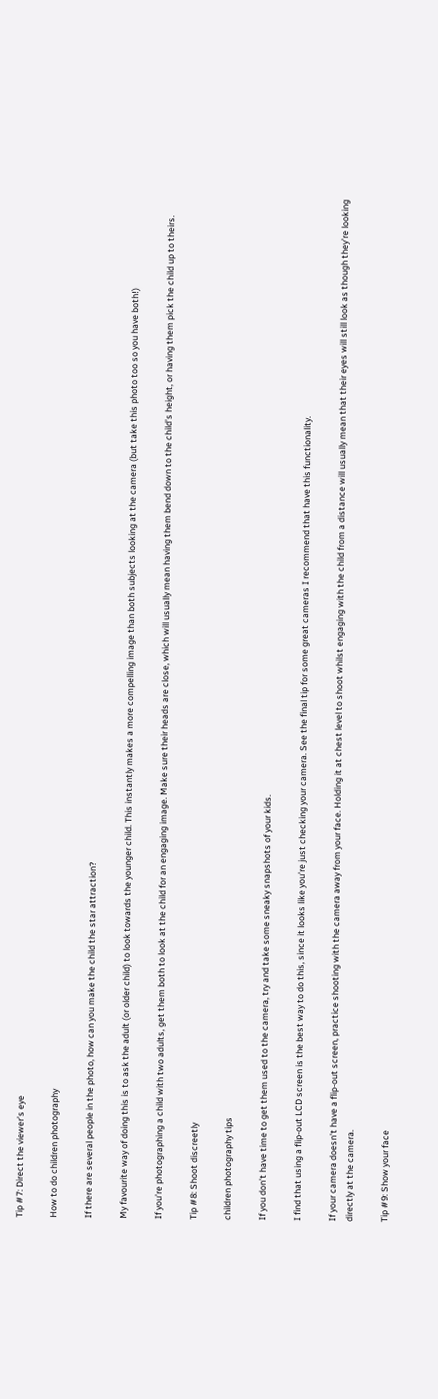Tip #7: Direct the viewer’s eye

How to do children photography

If there are several people in the photo, how can you make the child the star attraction?

My favourite way of doing this is to ask the adult (or older child) to look towards the younger child. This instantly makes a more compelling image than both subjects looking at the camera (but take this photo too so you have both!)

If you’re photographing a child with two adults, get them both to look at the child for an engaging image. Make sure their heads are close, which will usually mean having them bend down to the child’s height, or having them pick the child up to theirs.

Tip #8: Shoot discreetly

children photography tips

If you don’t have time to get them used to the camera, try and take some sneaky snapshots of your kids.

I find that using a flip-out LCD screen is the best way to do this, since it looks like you’re just checking your camera. See the final tip for some great cameras I recommend that have this functionality.

If your camera doesn’t have a flip-out screen, practice shooting with the camera away from your face. Holding it at chest level to shoot whilst engaging with the child from a distance will usually mean that their eyes will still look as though they’re looking directly at the camera.

Tip #9: Show your face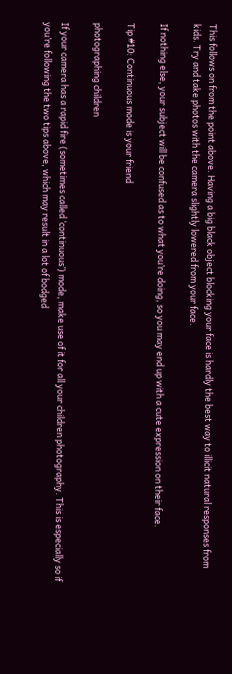This follows on from the point above. Having a big black object blocking your face is hardly the best way to illicit natural responses from kids. Try and take photos with the camera slightly lowered from your face.

If nothing else, your subject will be confused as to what you’re doing, so you may end up with a cute expression on their face.

Tip #10: Continuous mode is your friend

photographing children

If your camera has a rapid fire (sometimes called ‘continuous’) mode, make use of it for all your children photography. This is especially so if you’re following the two tips above, which may result in a lot of bodged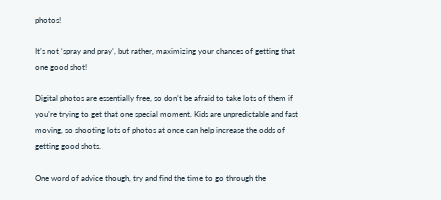photos!

It’s not ‘spray and pray’, but rather, maximizing your chances of getting that one good shot!

Digital photos are essentially free, so don’t be afraid to take lots of them if you’re trying to get that one special moment. Kids are unpredictable and fast moving, so shooting lots of photos at once can help increase the odds of getting good shots.

One word of advice though, try and find the time to go through the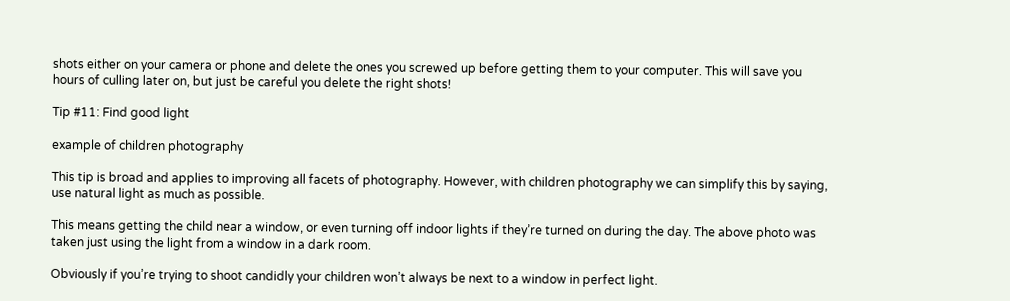shots either on your camera or phone and delete the ones you screwed up before getting them to your computer. This will save you hours of culling later on, but just be careful you delete the right shots!

Tip #11: Find good light

example of children photography

This tip is broad and applies to improving all facets of photography. However, with children photography we can simplify this by saying, use natural light as much as possible.

This means getting the child near a window, or even turning off indoor lights if they’re turned on during the day. The above photo was taken just using the light from a window in a dark room.

Obviously if you’re trying to shoot candidly your children won’t always be next to a window in perfect light.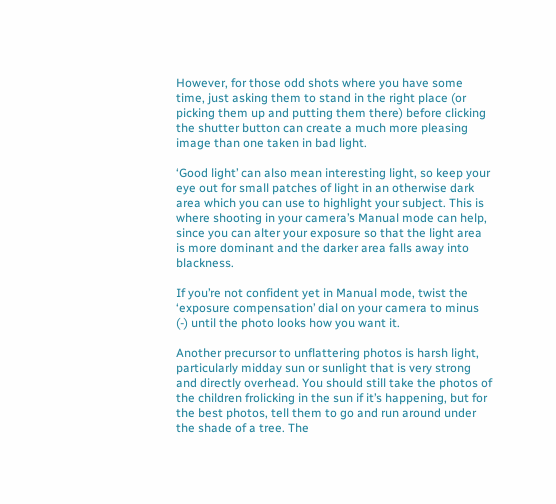However, for those odd shots where you have some time, just asking them to stand in the right place (or picking them up and putting them there) before clicking the shutter button can create a much more pleasing image than one taken in bad light.

‘Good light’ can also mean interesting light, so keep your eye out for small patches of light in an otherwise dark area which you can use to highlight your subject. This is where shooting in your camera’s Manual mode can help, since you can alter your exposure so that the light area is more dominant and the darker area falls away into blackness.

If you’re not confident yet in Manual mode, twist the ‘exposure compensation’ dial on your camera to minus (-) until the photo looks how you want it.

Another precursor to unflattering photos is harsh light, particularly midday sun or sunlight that is very strong and directly overhead. You should still take the photos of the children frolicking in the sun if it’s happening, but for the best photos, tell them to go and run around under the shade of a tree. The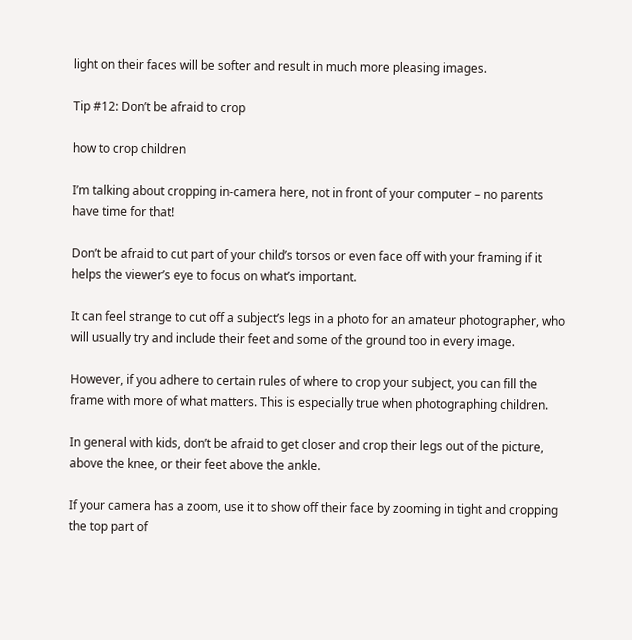light on their faces will be softer and result in much more pleasing images.

Tip #12: Don’t be afraid to crop

how to crop children

I’m talking about cropping in-camera here, not in front of your computer – no parents have time for that!

Don’t be afraid to cut part of your child’s torsos or even face off with your framing if it helps the viewer’s eye to focus on what’s important.

It can feel strange to cut off a subject’s legs in a photo for an amateur photographer, who will usually try and include their feet and some of the ground too in every image.

However, if you adhere to certain rules of where to crop your subject, you can fill the frame with more of what matters. This is especially true when photographing children.

In general with kids, don’t be afraid to get closer and crop their legs out of the picture, above the knee, or their feet above the ankle.

If your camera has a zoom, use it to show off their face by zooming in tight and cropping the top part of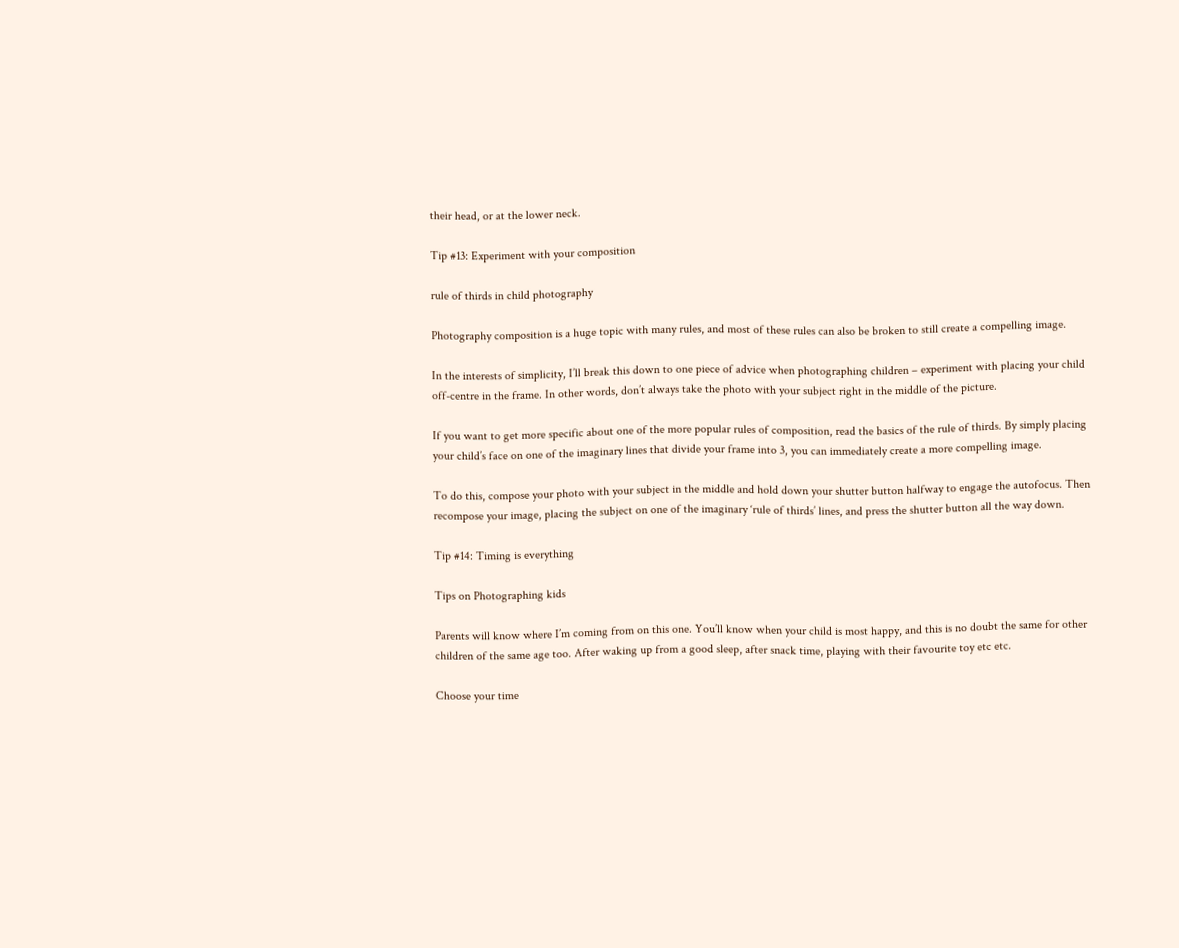their head, or at the lower neck.

Tip #13: Experiment with your composition

rule of thirds in child photography

Photography composition is a huge topic with many rules, and most of these rules can also be broken to still create a compelling image.

In the interests of simplicity, I’ll break this down to one piece of advice when photographing children – experiment with placing your child off-centre in the frame. In other words, don’t always take the photo with your subject right in the middle of the picture.

If you want to get more specific about one of the more popular rules of composition, read the basics of the rule of thirds. By simply placing your child’s face on one of the imaginary lines that divide your frame into 3, you can immediately create a more compelling image.

To do this, compose your photo with your subject in the middle and hold down your shutter button halfway to engage the autofocus. Then recompose your image, placing the subject on one of the imaginary ‘rule of thirds’ lines, and press the shutter button all the way down.

Tip #14: Timing is everything

Tips on Photographing kids

Parents will know where I’m coming from on this one. You’ll know when your child is most happy, and this is no doubt the same for other children of the same age too. After waking up from a good sleep, after snack time, playing with their favourite toy etc etc.

Choose your time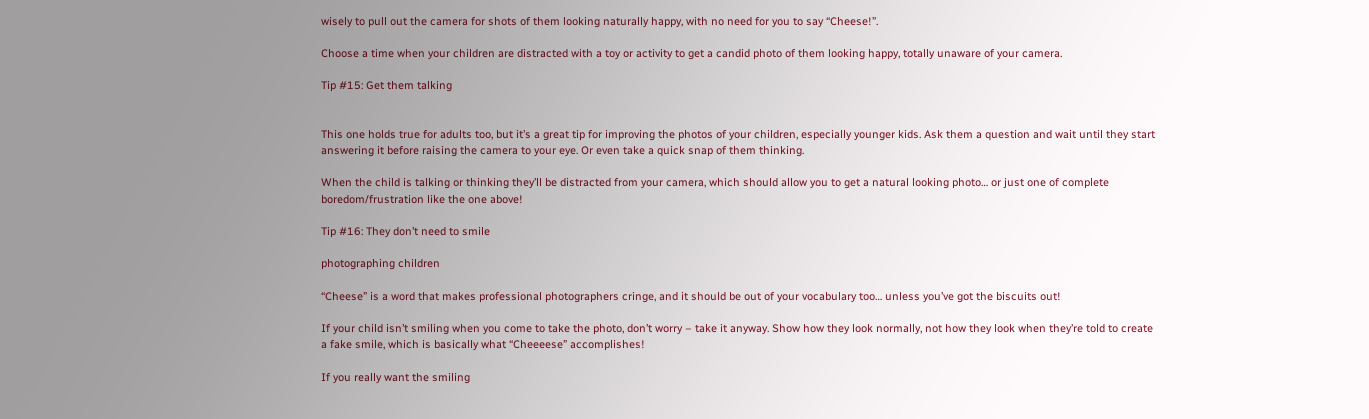wisely to pull out the camera for shots of them looking naturally happy, with no need for you to say “Cheese!”.

Choose a time when your children are distracted with a toy or activity to get a candid photo of them looking happy, totally unaware of your camera.

Tip #15: Get them talking


This one holds true for adults too, but it’s a great tip for improving the photos of your children, especially younger kids. Ask them a question and wait until they start answering it before raising the camera to your eye. Or even take a quick snap of them thinking.

When the child is talking or thinking they’ll be distracted from your camera, which should allow you to get a natural looking photo… or just one of complete boredom/frustration like the one above!

Tip #16: They don’t need to smile

photographing children

“Cheese” is a word that makes professional photographers cringe, and it should be out of your vocabulary too… unless you’ve got the biscuits out!

If your child isn’t smiling when you come to take the photo, don’t worry – take it anyway. Show how they look normally, not how they look when they’re told to create a fake smile, which is basically what “Cheeeese” accomplishes!

If you really want the smiling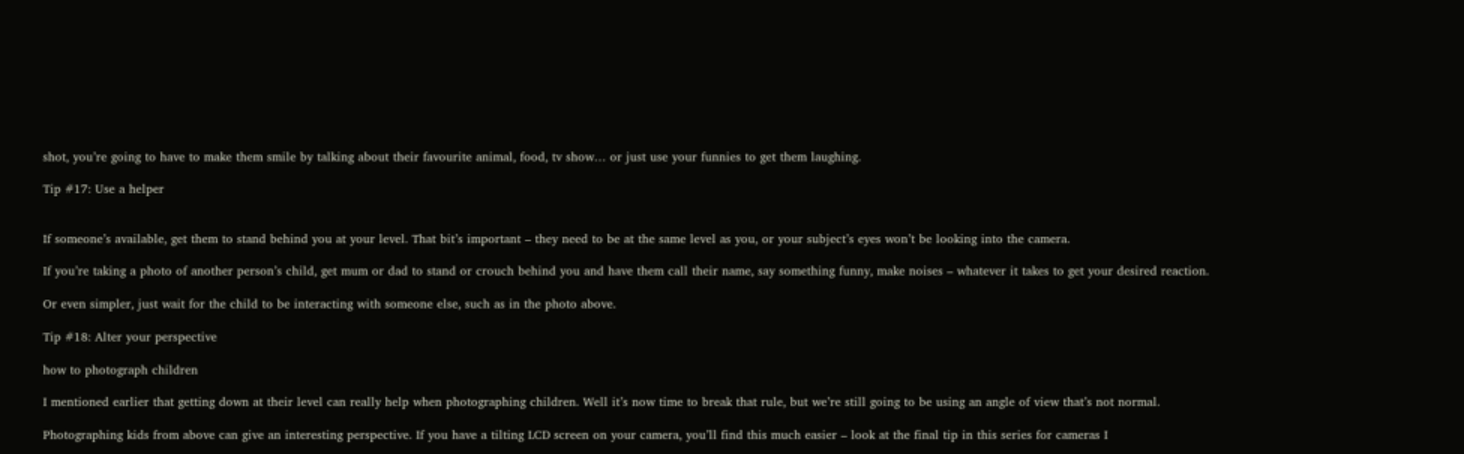shot, you’re going to have to make them smile by talking about their favourite animal, food, tv show… or just use your funnies to get them laughing.

Tip #17: Use a helper


If someone’s available, get them to stand behind you at your level. That bit’s important – they need to be at the same level as you, or your subject’s eyes won’t be looking into the camera.

If you’re taking a photo of another person’s child, get mum or dad to stand or crouch behind you and have them call their name, say something funny, make noises – whatever it takes to get your desired reaction.

Or even simpler, just wait for the child to be interacting with someone else, such as in the photo above.

Tip #18: Alter your perspective

how to photograph children

I mentioned earlier that getting down at their level can really help when photographing children. Well it’s now time to break that rule, but we’re still going to be using an angle of view that’s not normal.

Photographing kids from above can give an interesting perspective. If you have a tilting LCD screen on your camera, you’ll find this much easier – look at the final tip in this series for cameras I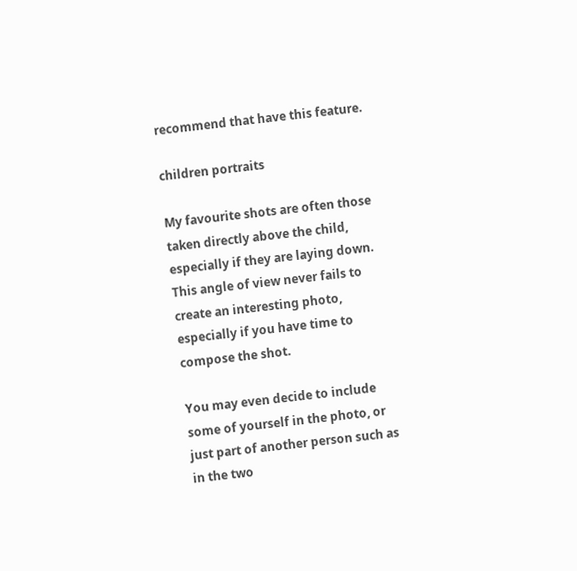recommend that have this feature.

children portraits

My favourite shots are often those taken directly above the child, especially if they are laying down. This angle of view never fails to create an interesting photo, especially if you have time to compose the shot.

You may even decide to include some of yourself in the photo, or just part of another person such as in the two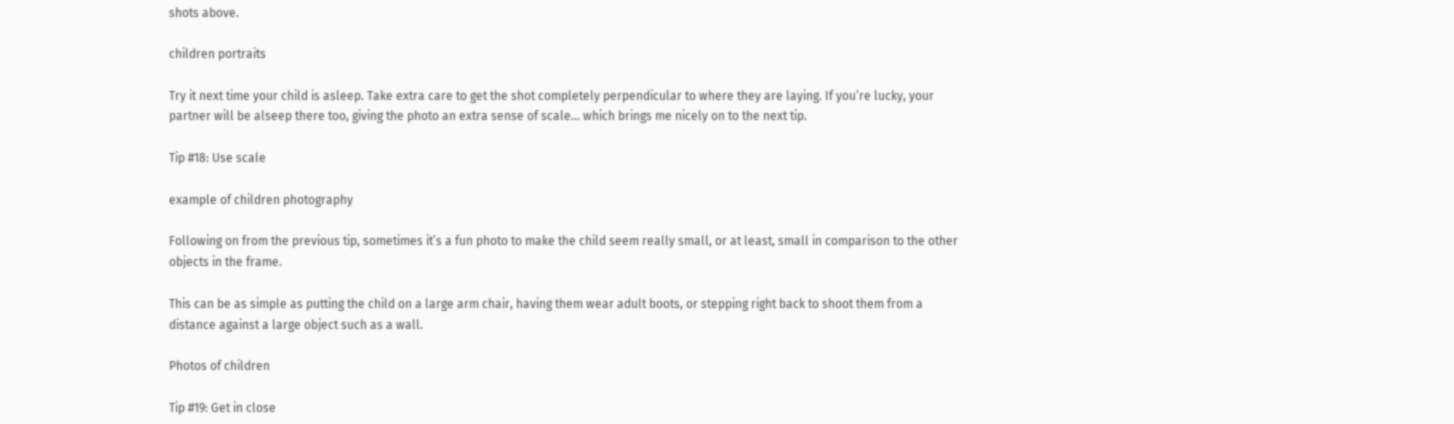shots above.

children portraits

Try it next time your child is asleep. Take extra care to get the shot completely perpendicular to where they are laying. If you’re lucky, your partner will be alseep there too, giving the photo an extra sense of scale… which brings me nicely on to the next tip.

Tip #18: Use scale

example of children photography

Following on from the previous tip, sometimes it’s a fun photo to make the child seem really small, or at least, small in comparison to the other objects in the frame.

This can be as simple as putting the child on a large arm chair, having them wear adult boots, or stepping right back to shoot them from a distance against a large object such as a wall.

Photos of children

Tip #19: Get in close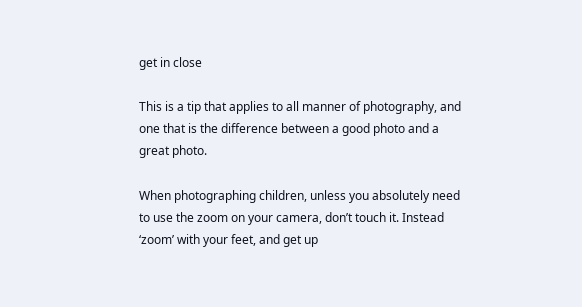get in close

This is a tip that applies to all manner of photography, and one that is the difference between a good photo and a great photo.

When photographing children, unless you absolutely need to use the zoom on your camera, don’t touch it. Instead ‘zoom’ with your feet, and get up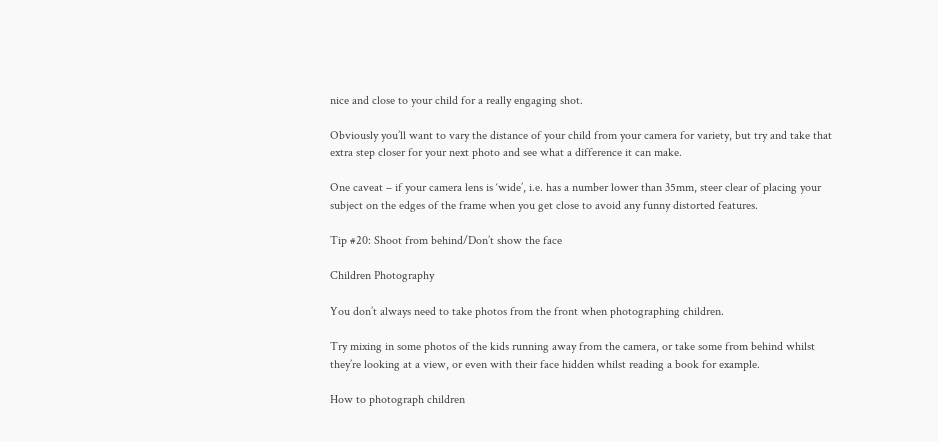nice and close to your child for a really engaging shot.

Obviously you’ll want to vary the distance of your child from your camera for variety, but try and take that extra step closer for your next photo and see what a difference it can make.

One caveat – if your camera lens is ‘wide’, i.e. has a number lower than 35mm, steer clear of placing your subject on the edges of the frame when you get close to avoid any funny distorted features.

Tip #20: Shoot from behind/Don’t show the face

Children Photography

You don’t always need to take photos from the front when photographing children.

Try mixing in some photos of the kids running away from the camera, or take some from behind whilst they’re looking at a view, or even with their face hidden whilst reading a book for example.

How to photograph children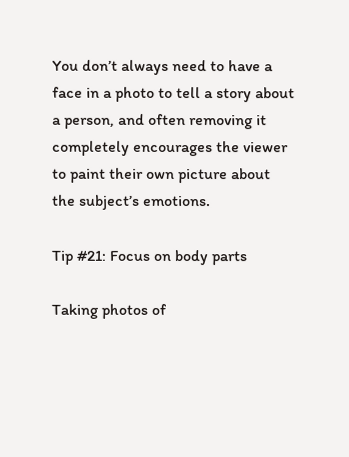You don’t always need to have a face in a photo to tell a story about a person, and often removing it completely encourages the viewer to paint their own picture about the subject’s emotions.

Tip #21: Focus on body parts

Taking photos of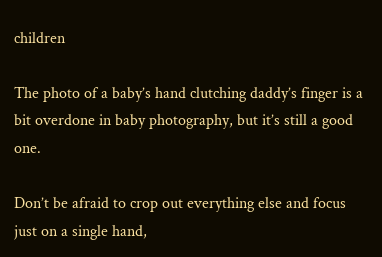children

The photo of a baby’s hand clutching daddy’s finger is a bit overdone in baby photography, but it’s still a good one.

Don’t be afraid to crop out everything else and focus just on a single hand,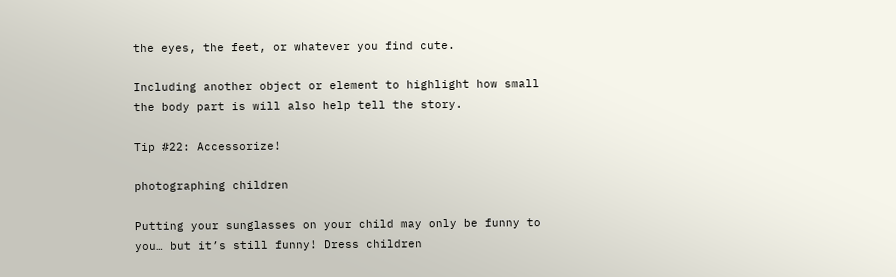the eyes, the feet, or whatever you find cute.

Including another object or element to highlight how small the body part is will also help tell the story.

Tip #22: Accessorize!

photographing children

Putting your sunglasses on your child may only be funny to you… but it’s still funny! Dress children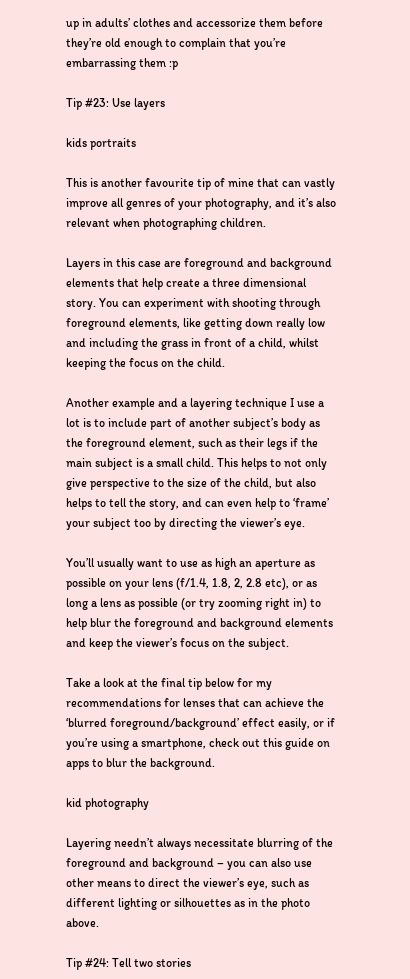up in adults’ clothes and accessorize them before they’re old enough to complain that you’re embarrassing them :p

Tip #23: Use layers

kids portraits

This is another favourite tip of mine that can vastly improve all genres of your photography, and it’s also relevant when photographing children.

Layers in this case are foreground and background elements that help create a three dimensional story. You can experiment with shooting through foreground elements, like getting down really low and including the grass in front of a child, whilst keeping the focus on the child.

Another example and a layering technique I use a lot is to include part of another subject’s body as the foreground element, such as their legs if the main subject is a small child. This helps to not only give perspective to the size of the child, but also helps to tell the story, and can even help to ‘frame’ your subject too by directing the viewer’s eye.

You’ll usually want to use as high an aperture as possible on your lens (f/1.4, 1.8, 2, 2.8 etc), or as long a lens as possible (or try zooming right in) to help blur the foreground and background elements and keep the viewer’s focus on the subject.

Take a look at the final tip below for my recommendations for lenses that can achieve the ‘blurred foreground/background’ effect easily, or if you’re using a smartphone, check out this guide on apps to blur the background.

kid photography

Layering needn’t always necessitate blurring of the foreground and background – you can also use other means to direct the viewer’s eye, such as different lighting or silhouettes as in the photo above.

Tip #24: Tell two stories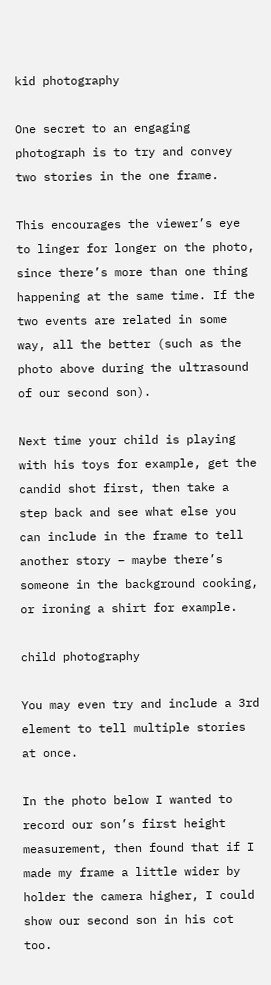kid photography

One secret to an engaging photograph is to try and convey two stories in the one frame.

This encourages the viewer’s eye to linger for longer on the photo, since there’s more than one thing happening at the same time. If the two events are related in some way, all the better (such as the photo above during the ultrasound of our second son).

Next time your child is playing with his toys for example, get the candid shot first, then take a step back and see what else you can include in the frame to tell another story – maybe there’s someone in the background cooking, or ironing a shirt for example.

child photography

You may even try and include a 3rd element to tell multiple stories at once.

In the photo below I wanted to record our son’s first height measurement, then found that if I made my frame a little wider by holder the camera higher, I could show our second son in his cot too.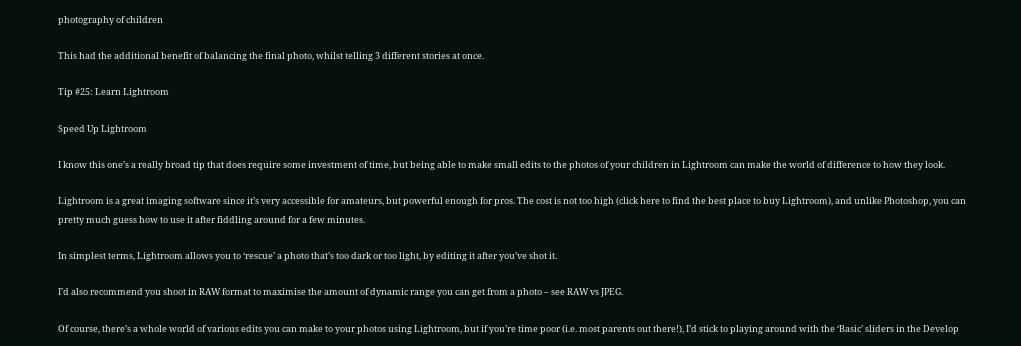photography of children

This had the additional benefit of balancing the final photo, whilst telling 3 different stories at once.

Tip #25: Learn Lightroom

Speed Up Lightroom

I know this one’s a really broad tip that does require some investment of time, but being able to make small edits to the photos of your children in Lightroom can make the world of difference to how they look.

Lightroom is a great imaging software since it’s very accessible for amateurs, but powerful enough for pros. The cost is not too high (click here to find the best place to buy Lightroom), and unlike Photoshop, you can pretty much guess how to use it after fiddling around for a few minutes.

In simplest terms, Lightroom allows you to ‘rescue’ a photo that’s too dark or too light, by editing it after you’ve shot it.

I’d also recommend you shoot in RAW format to maximise the amount of dynamic range you can get from a photo – see RAW vs JPEG.

Of course, there’s a whole world of various edits you can make to your photos using Lightroom, but if you’re time poor (i.e. most parents out there!), I’d stick to playing around with the ‘Basic’ sliders in the Develop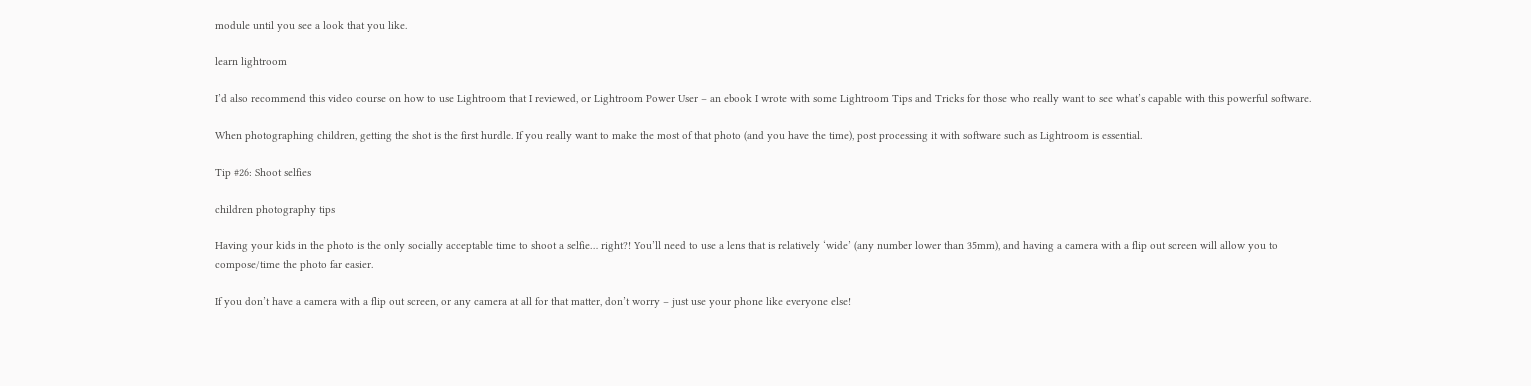module until you see a look that you like.

learn lightroom

I’d also recommend this video course on how to use Lightroom that I reviewed, or Lightroom Power User – an ebook I wrote with some Lightroom Tips and Tricks for those who really want to see what’s capable with this powerful software.

When photographing children, getting the shot is the first hurdle. If you really want to make the most of that photo (and you have the time), post processing it with software such as Lightroom is essential.

Tip #26: Shoot selfies

children photography tips

Having your kids in the photo is the only socially acceptable time to shoot a selfie… right?! You’ll need to use a lens that is relatively ‘wide’ (any number lower than 35mm), and having a camera with a flip out screen will allow you to compose/time the photo far easier.

If you don’t have a camera with a flip out screen, or any camera at all for that matter, don’t worry – just use your phone like everyone else!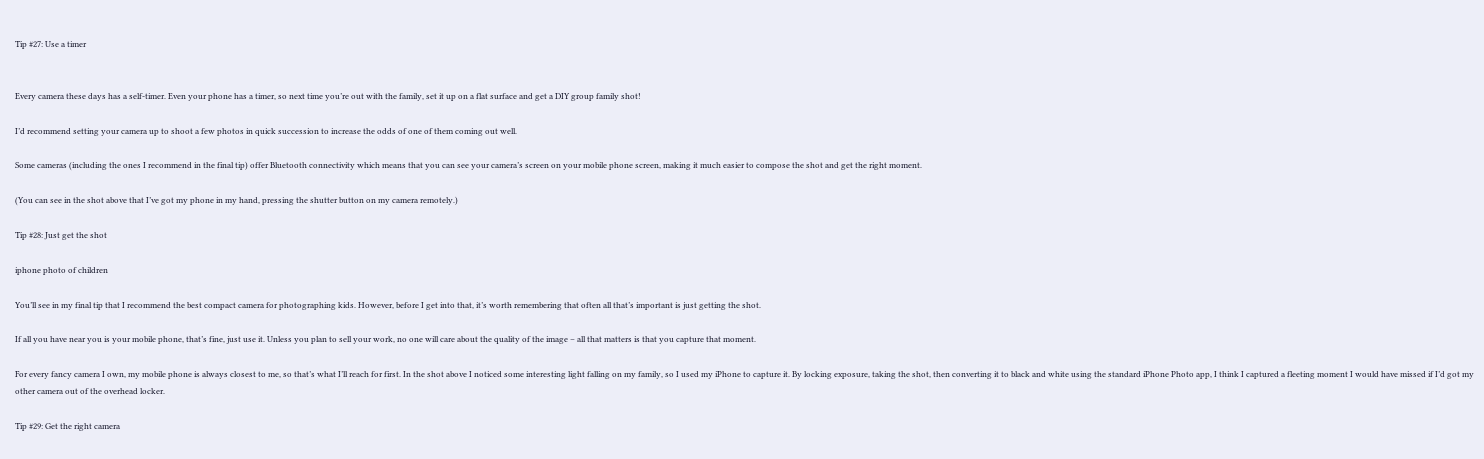Tip #27: Use a timer


Every camera these days has a self-timer. Even your phone has a timer, so next time you’re out with the family, set it up on a flat surface and get a DIY group family shot!

I’d recommend setting your camera up to shoot a few photos in quick succession to increase the odds of one of them coming out well.

Some cameras (including the ones I recommend in the final tip) offer Bluetooth connectivity which means that you can see your camera’s screen on your mobile phone screen, making it much easier to compose the shot and get the right moment.

(You can see in the shot above that I’ve got my phone in my hand, pressing the shutter button on my camera remotely.)

Tip #28: Just get the shot

iphone photo of children

You’ll see in my final tip that I recommend the best compact camera for photographing kids. However, before I get into that, it’s worth remembering that often all that’s important is just getting the shot.

If all you have near you is your mobile phone, that’s fine, just use it. Unless you plan to sell your work, no one will care about the quality of the image – all that matters is that you capture that moment.

For every fancy camera I own, my mobile phone is always closest to me, so that’s what I’ll reach for first. In the shot above I noticed some interesting light falling on my family, so I used my iPhone to capture it. By locking exposure, taking the shot, then converting it to black and white using the standard iPhone Photo app, I think I captured a fleeting moment I would have missed if I’d got my other camera out of the overhead locker.

Tip #29: Get the right camera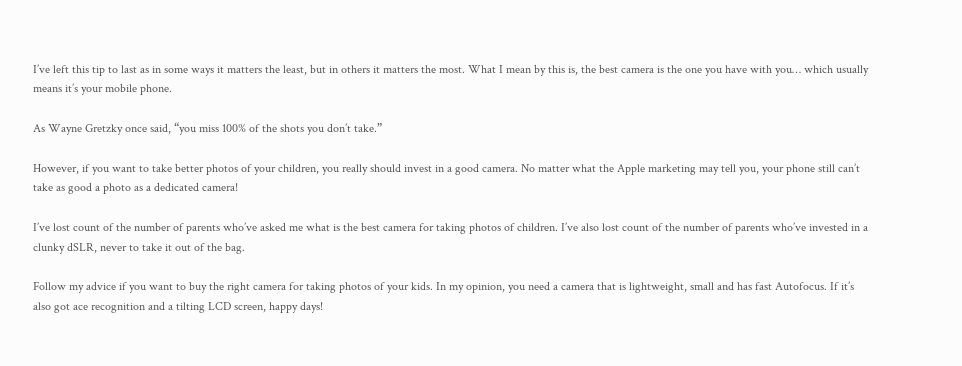I’ve left this tip to last as in some ways it matters the least, but in others it matters the most. What I mean by this is, the best camera is the one you have with you… which usually means it’s your mobile phone.

As Wayne Gretzky once said, “you miss 100% of the shots you don’t take.”

However, if you want to take better photos of your children, you really should invest in a good camera. No matter what the Apple marketing may tell you, your phone still can’t take as good a photo as a dedicated camera!

I’ve lost count of the number of parents who’ve asked me what is the best camera for taking photos of children. I’ve also lost count of the number of parents who’ve invested in a clunky dSLR, never to take it out of the bag.

Follow my advice if you want to buy the right camera for taking photos of your kids. In my opinion, you need a camera that is lightweight, small and has fast Autofocus. If it’s also got ace recognition and a tilting LCD screen, happy days!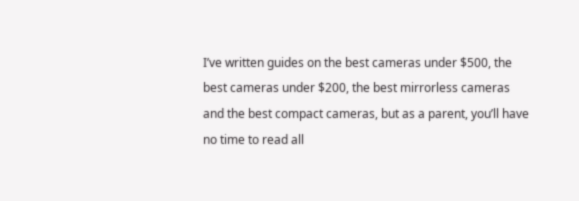I’ve written guides on the best cameras under $500, the best cameras under $200, the best mirrorless cameras and the best compact cameras, but as a parent, you’ll have no time to read all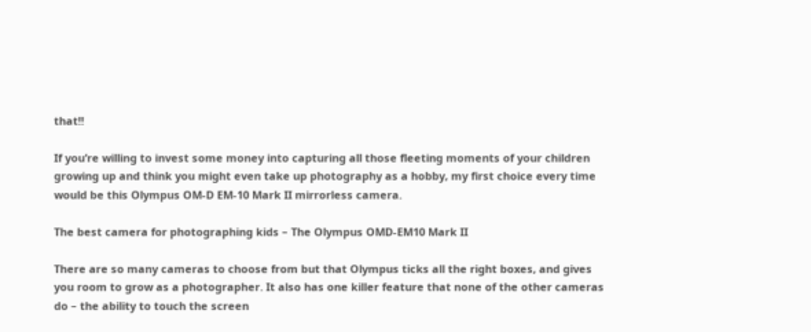that!!

If you’re willing to invest some money into capturing all those fleeting moments of your children growing up and think you might even take up photography as a hobby, my first choice every time would be this Olympus OM-D EM-10 Mark II mirrorless camera.

The best camera for photographing kids – The Olympus OMD-EM10 Mark II

There are so many cameras to choose from but that Olympus ticks all the right boxes, and gives you room to grow as a photographer. It also has one killer feature that none of the other cameras do – the ability to touch the screen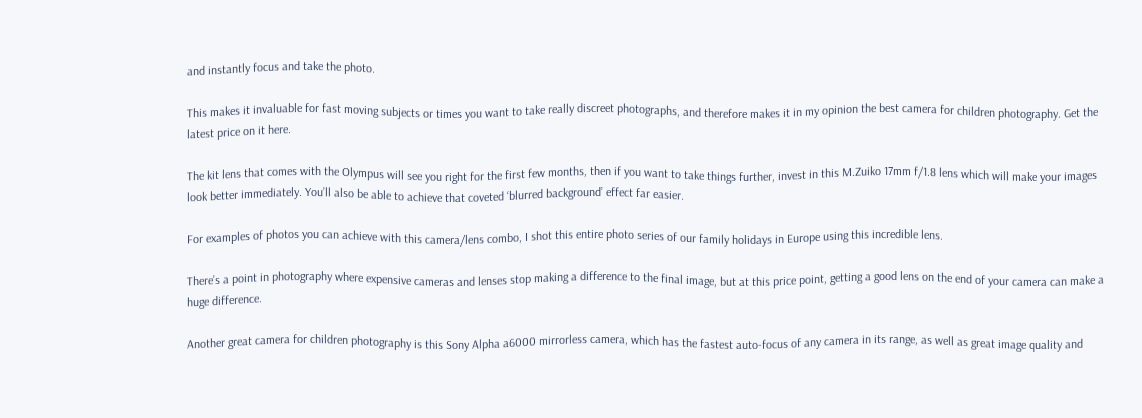and instantly focus and take the photo.

This makes it invaluable for fast moving subjects or times you want to take really discreet photographs, and therefore makes it in my opinion the best camera for children photography. Get the latest price on it here.

The kit lens that comes with the Olympus will see you right for the first few months, then if you want to take things further, invest in this M.Zuiko 17mm f/1.8 lens which will make your images look better immediately. You’ll also be able to achieve that coveted ‘blurred background’ effect far easier.

For examples of photos you can achieve with this camera/lens combo, I shot this entire photo series of our family holidays in Europe using this incredible lens.

There’s a point in photography where expensive cameras and lenses stop making a difference to the final image, but at this price point, getting a good lens on the end of your camera can make a huge difference.

Another great camera for children photography is this Sony Alpha a6000 mirrorless camera, which has the fastest auto-focus of any camera in its range, as well as great image quality and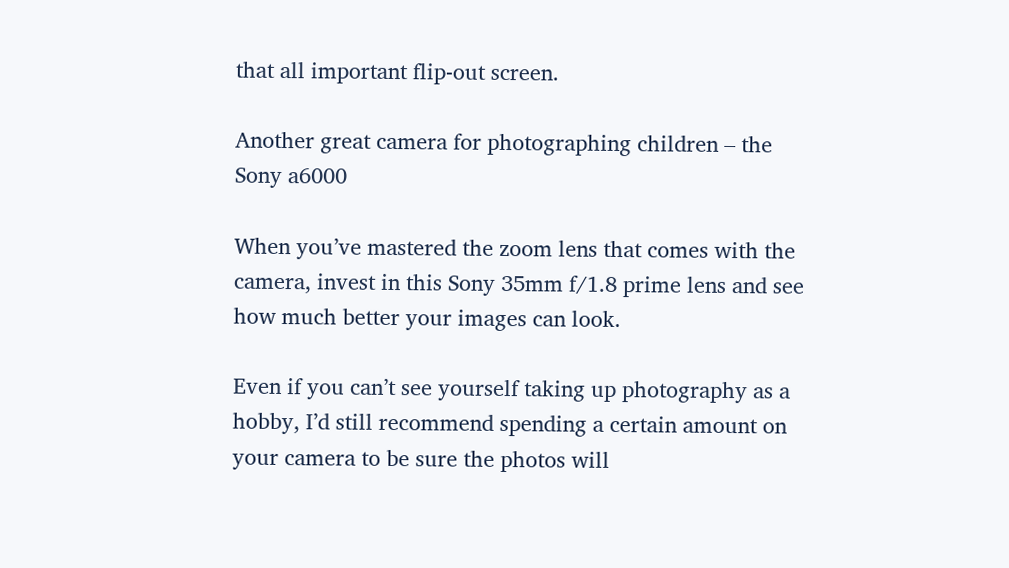that all important flip-out screen.

Another great camera for photographing children – the Sony a6000

When you’ve mastered the zoom lens that comes with the camera, invest in this Sony 35mm f/1.8 prime lens and see how much better your images can look.

Even if you can’t see yourself taking up photography as a hobby, I’d still recommend spending a certain amount on your camera to be sure the photos will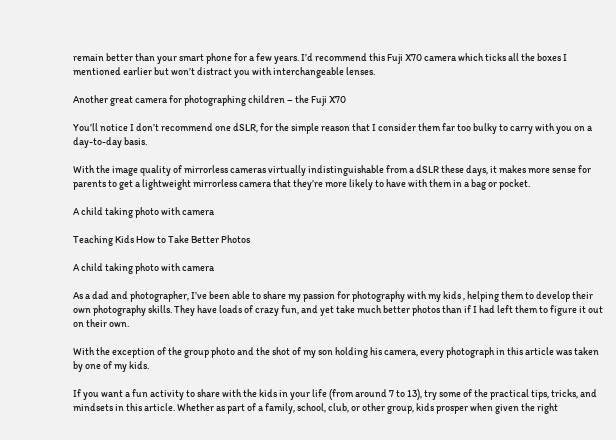remain better than your smart phone for a few years. I’d recommend this Fuji X70 camera which ticks all the boxes I mentioned earlier but won’t distract you with interchangeable lenses.

Another great camera for photographing children – the Fuji X70

You’ll notice I don’t recommend one dSLR, for the simple reason that I consider them far too bulky to carry with you on a day-to-day basis.

With the image quality of mirrorless cameras virtually indistinguishable from a dSLR these days, it makes more sense for parents to get a lightweight mirrorless camera that they’re more likely to have with them in a bag or pocket.

A child taking photo with camera

Teaching Kids How to Take Better Photos

A child taking photo with camera

As a dad and photographer, I’ve been able to share my passion for photography with my kids , helping them to develop their own photography skills. They have loads of crazy fun, and yet take much better photos than if I had left them to figure it out on their own.

With the exception of the group photo and the shot of my son holding his camera, every photograph in this article was taken by one of my kids.

If you want a fun activity to share with the kids in your life (from around 7 to 13), try some of the practical tips, tricks, and mindsets in this article. Whether as part of a family, school, club, or other group, kids prosper when given the right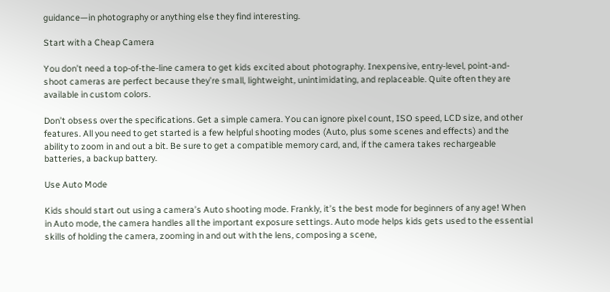guidance—in photography or anything else they find interesting.

Start with a Cheap Camera

You don’t need a top-of-the-line camera to get kids excited about photography. Inexpensive, entry-level, point-and-shoot cameras are perfect because they’re small, lightweight, unintimidating, and replaceable. Quite often they are available in custom colors.

Don’t obsess over the specifications. Get a simple camera. You can ignore pixel count, ISO speed, LCD size, and other features. All you need to get started is a few helpful shooting modes (Auto, plus some scenes and effects) and the ability to zoom in and out a bit. Be sure to get a compatible memory card, and, if the camera takes rechargeable batteries, a backup battery.

Use Auto Mode

Kids should start out using a camera’s Auto shooting mode. Frankly, it’s the best mode for beginners of any age! When in Auto mode, the camera handles all the important exposure settings. Auto mode helps kids gets used to the essential skills of holding the camera, zooming in and out with the lens, composing a scene,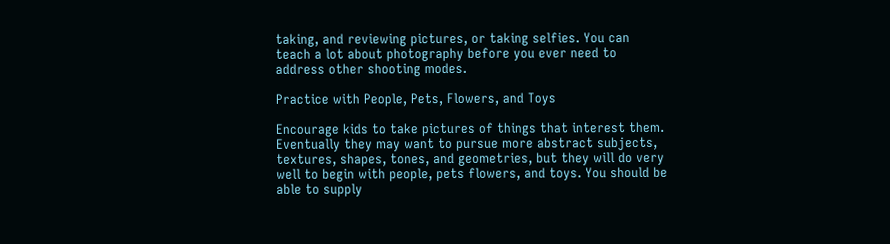taking, and reviewing pictures, or taking selfies. You can teach a lot about photography before you ever need to address other shooting modes.

Practice with People, Pets, Flowers, and Toys

Encourage kids to take pictures of things that interest them. Eventually they may want to pursue more abstract subjects, textures, shapes, tones, and geometries, but they will do very well to begin with people, pets flowers, and toys. You should be able to supply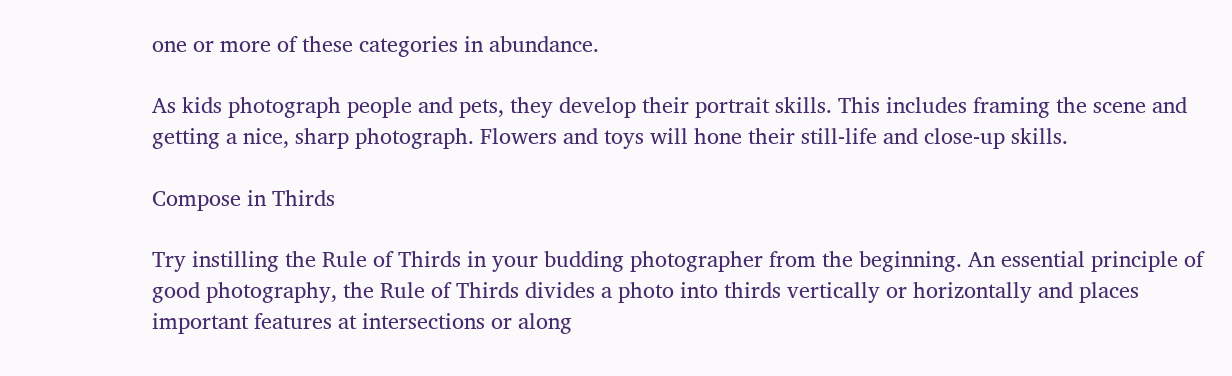one or more of these categories in abundance.

As kids photograph people and pets, they develop their portrait skills. This includes framing the scene and getting a nice, sharp photograph. Flowers and toys will hone their still-life and close-up skills.

Compose in Thirds

Try instilling the Rule of Thirds in your budding photographer from the beginning. An essential principle of good photography, the Rule of Thirds divides a photo into thirds vertically or horizontally and places important features at intersections or along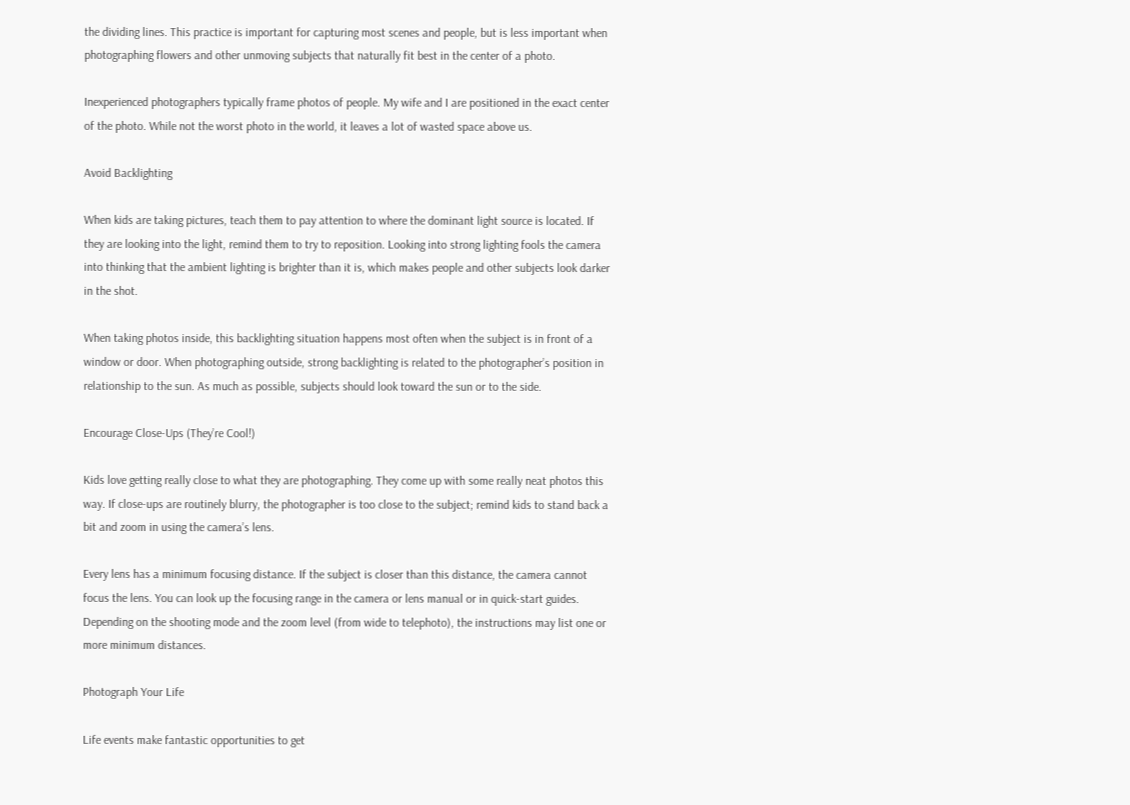the dividing lines. This practice is important for capturing most scenes and people, but is less important when photographing flowers and other unmoving subjects that naturally fit best in the center of a photo.

Inexperienced photographers typically frame photos of people. My wife and I are positioned in the exact center of the photo. While not the worst photo in the world, it leaves a lot of wasted space above us.

Avoid Backlighting

When kids are taking pictures, teach them to pay attention to where the dominant light source is located. If they are looking into the light, remind them to try to reposition. Looking into strong lighting fools the camera into thinking that the ambient lighting is brighter than it is, which makes people and other subjects look darker in the shot.

When taking photos inside, this backlighting situation happens most often when the subject is in front of a window or door. When photographing outside, strong backlighting is related to the photographer’s position in relationship to the sun. As much as possible, subjects should look toward the sun or to the side.

Encourage Close-Ups (They’re Cool!)

Kids love getting really close to what they are photographing. They come up with some really neat photos this way. If close-ups are routinely blurry, the photographer is too close to the subject; remind kids to stand back a bit and zoom in using the camera’s lens.

Every lens has a minimum focusing distance. If the subject is closer than this distance, the camera cannot focus the lens. You can look up the focusing range in the camera or lens manual or in quick-start guides. Depending on the shooting mode and the zoom level (from wide to telephoto), the instructions may list one or more minimum distances.

Photograph Your Life

Life events make fantastic opportunities to get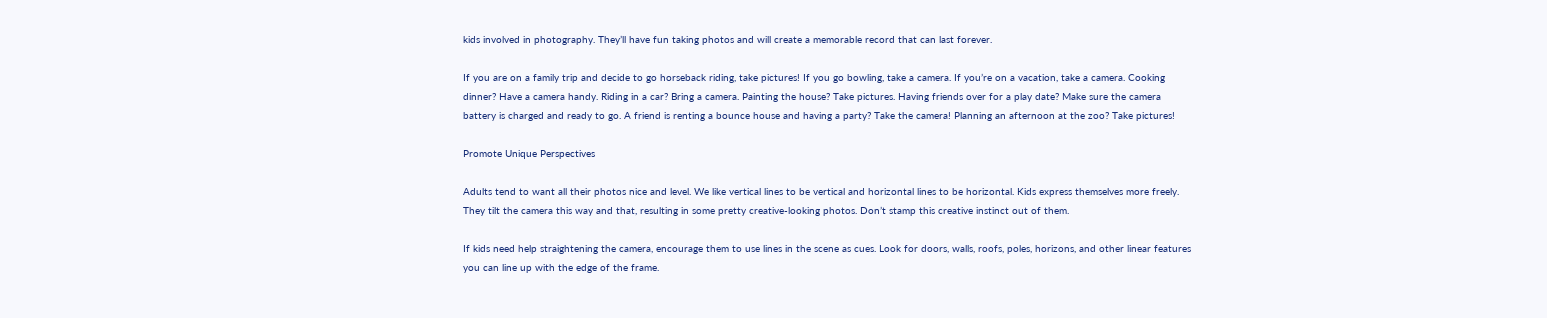kids involved in photography. They’ll have fun taking photos and will create a memorable record that can last forever.

If you are on a family trip and decide to go horseback riding, take pictures! If you go bowling, take a camera. If you’re on a vacation, take a camera. Cooking dinner? Have a camera handy. Riding in a car? Bring a camera. Painting the house? Take pictures. Having friends over for a play date? Make sure the camera battery is charged and ready to go. A friend is renting a bounce house and having a party? Take the camera! Planning an afternoon at the zoo? Take pictures!

Promote Unique Perspectives

Adults tend to want all their photos nice and level. We like vertical lines to be vertical and horizontal lines to be horizontal. Kids express themselves more freely. They tilt the camera this way and that, resulting in some pretty creative-looking photos. Don’t stamp this creative instinct out of them.

If kids need help straightening the camera, encourage them to use lines in the scene as cues. Look for doors, walls, roofs, poles, horizons, and other linear features you can line up with the edge of the frame.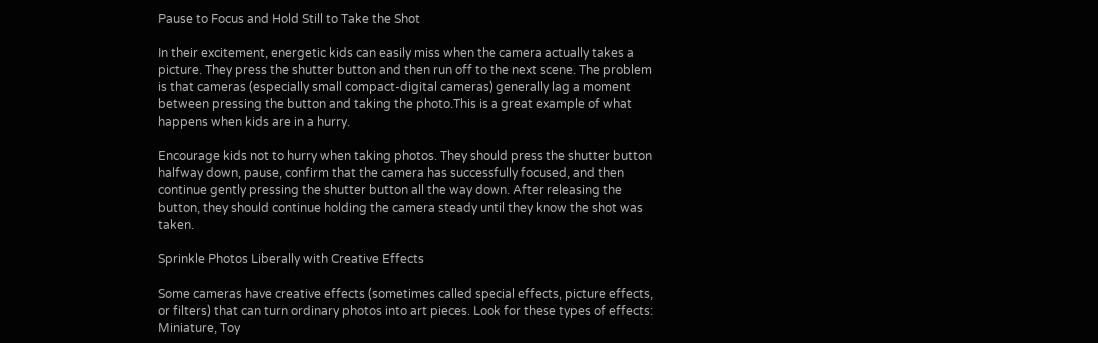Pause to Focus and Hold Still to Take the Shot

In their excitement, energetic kids can easily miss when the camera actually takes a picture. They press the shutter button and then run off to the next scene. The problem is that cameras (especially small compact-digital cameras) generally lag a moment between pressing the button and taking the photo.This is a great example of what happens when kids are in a hurry.

Encourage kids not to hurry when taking photos. They should press the shutter button halfway down, pause, confirm that the camera has successfully focused, and then continue gently pressing the shutter button all the way down. After releasing the button, they should continue holding the camera steady until they know the shot was taken.

Sprinkle Photos Liberally with Creative Effects

Some cameras have creative effects (sometimes called special effects, picture effects, or filters) that can turn ordinary photos into art pieces. Look for these types of effects: Miniature, Toy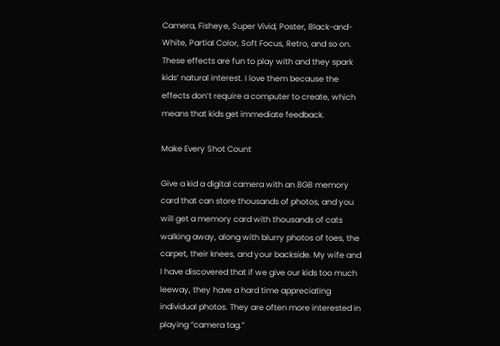Camera, Fisheye, Super Vivid, Poster, Black-and-White, Partial Color, Soft Focus, Retro, and so on. These effects are fun to play with and they spark kids’ natural interest. I love them because the effects don’t require a computer to create, which means that kids get immediate feedback.

Make Every Shot Count

Give a kid a digital camera with an 8GB memory card that can store thousands of photos, and you will get a memory card with thousands of cats walking away, along with blurry photos of toes, the carpet, their knees, and your backside. My wife and I have discovered that if we give our kids too much leeway, they have a hard time appreciating individual photos. They are often more interested in playing “camera tag.”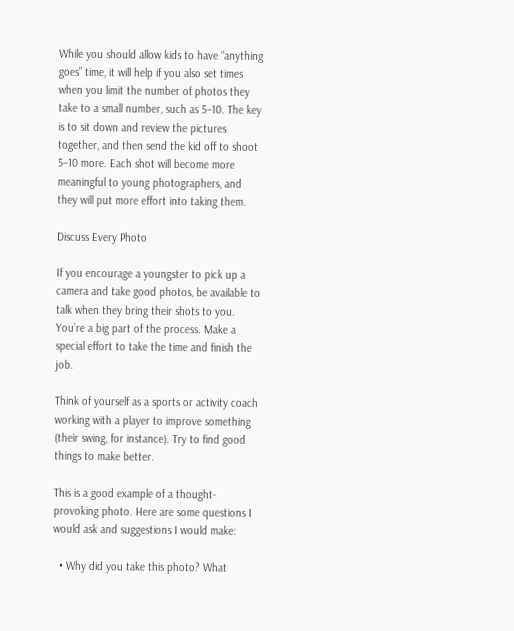While you should allow kids to have “anything goes” time, it will help if you also set times when you limit the number of photos they take to a small number, such as 5–10. The key is to sit down and review the pictures together, and then send the kid off to shoot 5–10 more. Each shot will become more meaningful to young photographers, and they will put more effort into taking them.

Discuss Every Photo

If you encourage a youngster to pick up a camera and take good photos, be available to talk when they bring their shots to you. You’re a big part of the process. Make a special effort to take the time and finish the job.

Think of yourself as a sports or activity coach working with a player to improve something (their swing, for instance). Try to find good things to make better.

This is a good example of a thought-provoking photo. Here are some questions I would ask and suggestions I would make:

  • Why did you take this photo? What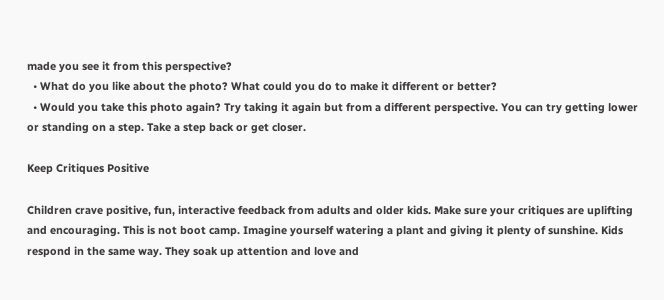made you see it from this perspective?
  • What do you like about the photo? What could you do to make it different or better?
  • Would you take this photo again? Try taking it again but from a different perspective. You can try getting lower or standing on a step. Take a step back or get closer.

Keep Critiques Positive

Children crave positive, fun, interactive feedback from adults and older kids. Make sure your critiques are uplifting and encouraging. This is not boot camp. Imagine yourself watering a plant and giving it plenty of sunshine. Kids respond in the same way. They soak up attention and love and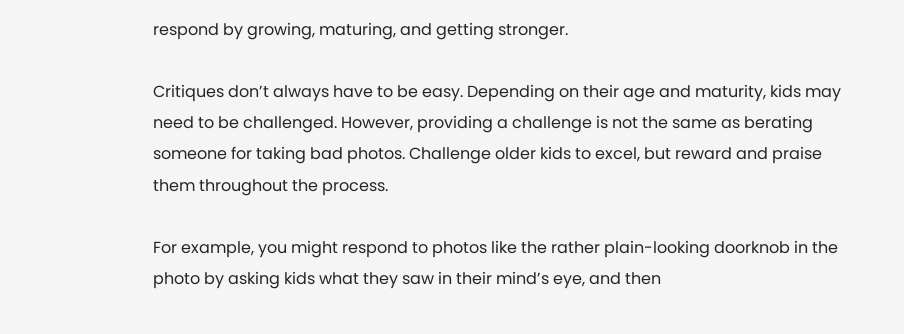respond by growing, maturing, and getting stronger.

Critiques don’t always have to be easy. Depending on their age and maturity, kids may need to be challenged. However, providing a challenge is not the same as berating someone for taking bad photos. Challenge older kids to excel, but reward and praise them throughout the process.

For example, you might respond to photos like the rather plain-looking doorknob in the photo by asking kids what they saw in their mind’s eye, and then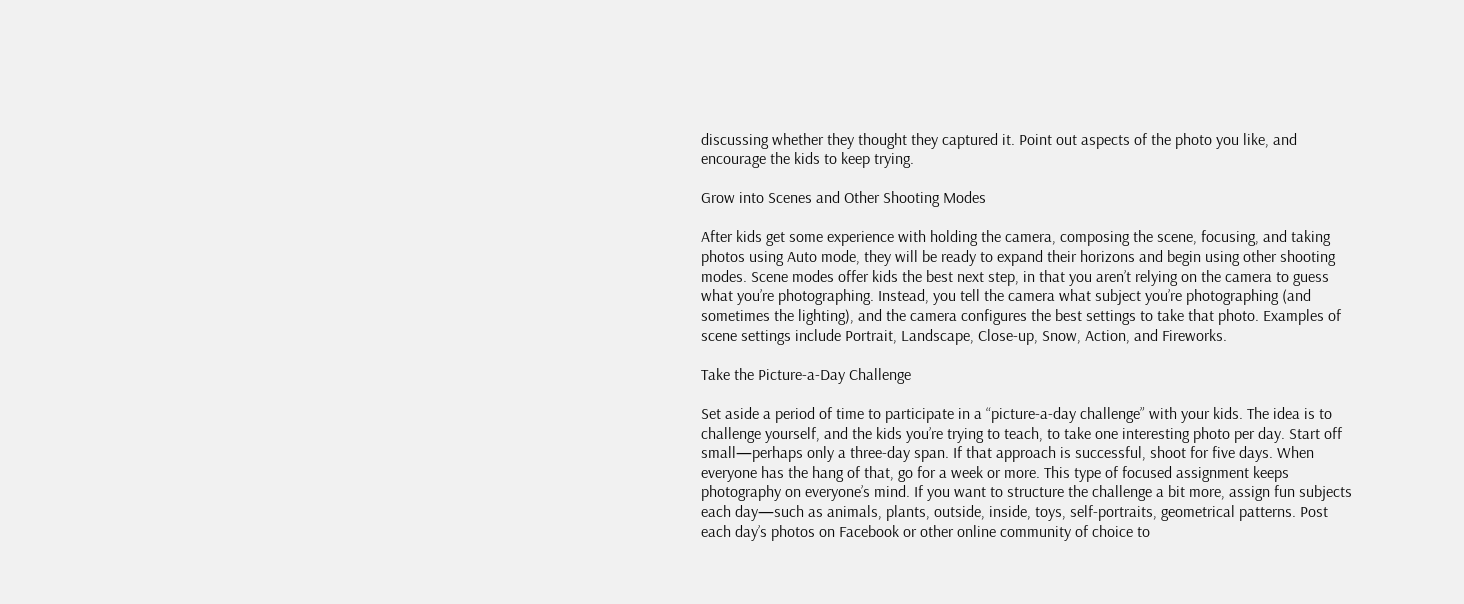discussing whether they thought they captured it. Point out aspects of the photo you like, and encourage the kids to keep trying.

Grow into Scenes and Other Shooting Modes

After kids get some experience with holding the camera, composing the scene, focusing, and taking photos using Auto mode, they will be ready to expand their horizons and begin using other shooting modes. Scene modes offer kids the best next step, in that you aren’t relying on the camera to guess what you’re photographing. Instead, you tell the camera what subject you’re photographing (and sometimes the lighting), and the camera configures the best settings to take that photo. Examples of scene settings include Portrait, Landscape, Close-up, Snow, Action, and Fireworks.

Take the Picture-a-Day Challenge

Set aside a period of time to participate in a “picture-a-day challenge” with your kids. The idea is to challenge yourself, and the kids you’re trying to teach, to take one interesting photo per day. Start off small—perhaps only a three-day span. If that approach is successful, shoot for five days. When everyone has the hang of that, go for a week or more. This type of focused assignment keeps photography on everyone’s mind. If you want to structure the challenge a bit more, assign fun subjects each day—such as animals, plants, outside, inside, toys, self-portraits, geometrical patterns. Post each day’s photos on Facebook or other online community of choice to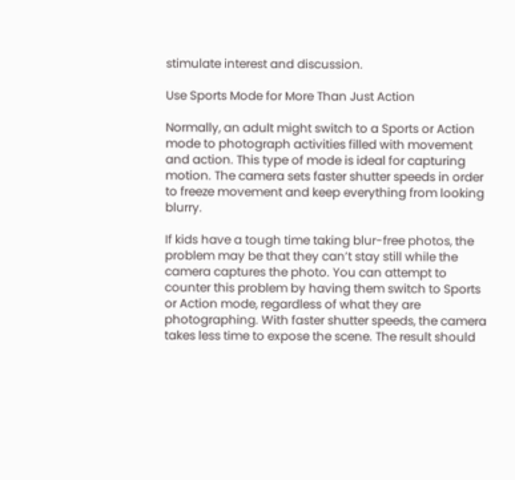stimulate interest and discussion.

Use Sports Mode for More Than Just Action

Normally, an adult might switch to a Sports or Action mode to photograph activities filled with movement and action. This type of mode is ideal for capturing motion. The camera sets faster shutter speeds in order to freeze movement and keep everything from looking blurry.

If kids have a tough time taking blur-free photos, the problem may be that they can’t stay still while the camera captures the photo. You can attempt to counter this problem by having them switch to Sports or Action mode, regardless of what they are photographing. With faster shutter speeds, the camera takes less time to expose the scene. The result should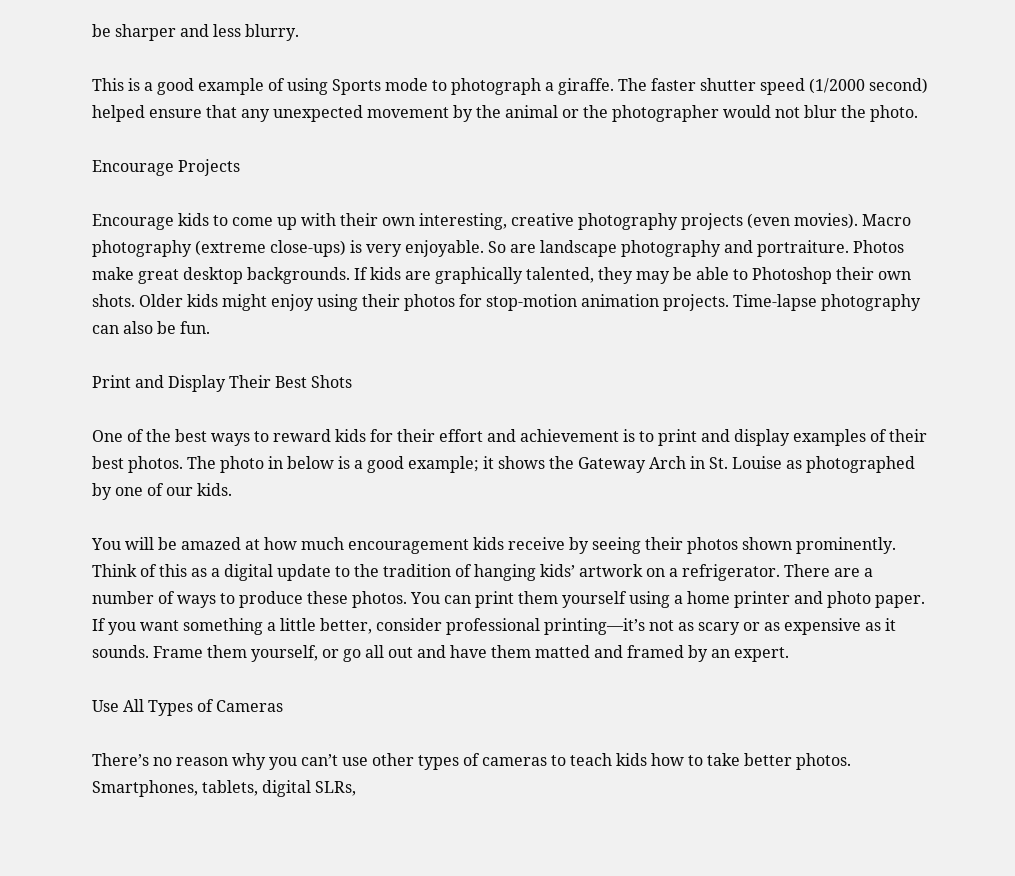be sharper and less blurry.

This is a good example of using Sports mode to photograph a giraffe. The faster shutter speed (1/2000 second) helped ensure that any unexpected movement by the animal or the photographer would not blur the photo.

Encourage Projects

Encourage kids to come up with their own interesting, creative photography projects (even movies). Macro photography (extreme close-ups) is very enjoyable. So are landscape photography and portraiture. Photos make great desktop backgrounds. If kids are graphically talented, they may be able to Photoshop their own shots. Older kids might enjoy using their photos for stop-motion animation projects. Time-lapse photography can also be fun.

Print and Display Their Best Shots

One of the best ways to reward kids for their effort and achievement is to print and display examples of their best photos. The photo in below is a good example; it shows the Gateway Arch in St. Louise as photographed by one of our kids.

You will be amazed at how much encouragement kids receive by seeing their photos shown prominently. Think of this as a digital update to the tradition of hanging kids’ artwork on a refrigerator. There are a number of ways to produce these photos. You can print them yourself using a home printer and photo paper. If you want something a little better, consider professional printing—it’s not as scary or as expensive as it sounds. Frame them yourself, or go all out and have them matted and framed by an expert.

Use All Types of Cameras

There’s no reason why you can’t use other types of cameras to teach kids how to take better photos. Smartphones, tablets, digital SLRs,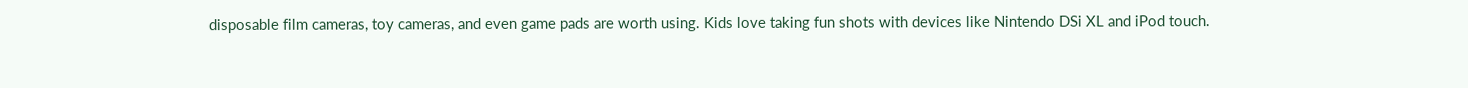disposable film cameras, toy cameras, and even game pads are worth using. Kids love taking fun shots with devices like Nintendo DSi XL and iPod touch.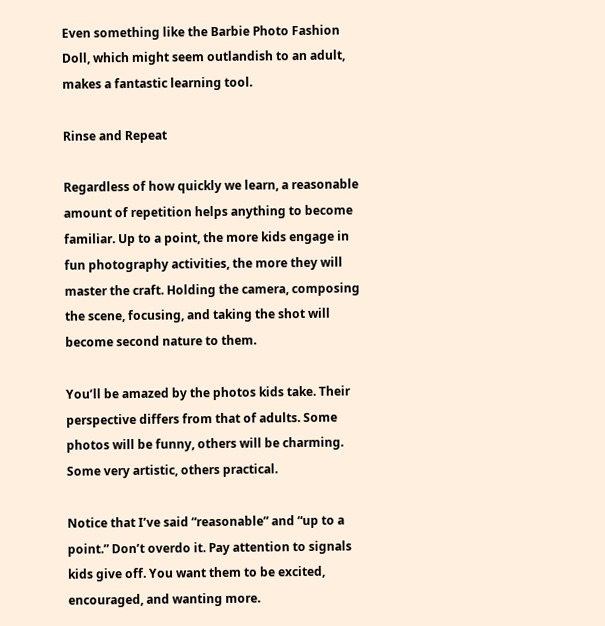Even something like the Barbie Photo Fashion Doll, which might seem outlandish to an adult, makes a fantastic learning tool.

Rinse and Repeat

Regardless of how quickly we learn, a reasonable amount of repetition helps anything to become familiar. Up to a point, the more kids engage in fun photography activities, the more they will master the craft. Holding the camera, composing the scene, focusing, and taking the shot will become second nature to them.

You’ll be amazed by the photos kids take. Their perspective differs from that of adults. Some photos will be funny, others will be charming. Some very artistic, others practical.

Notice that I’ve said “reasonable” and “up to a point.” Don’t overdo it. Pay attention to signals kids give off. You want them to be excited, encouraged, and wanting more.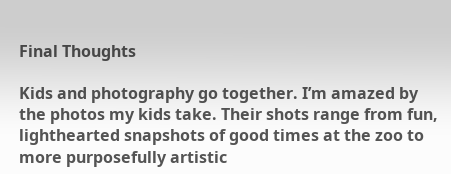Final Thoughts

Kids and photography go together. I’m amazed by the photos my kids take. Their shots range from fun, lighthearted snapshots of good times at the zoo to more purposefully artistic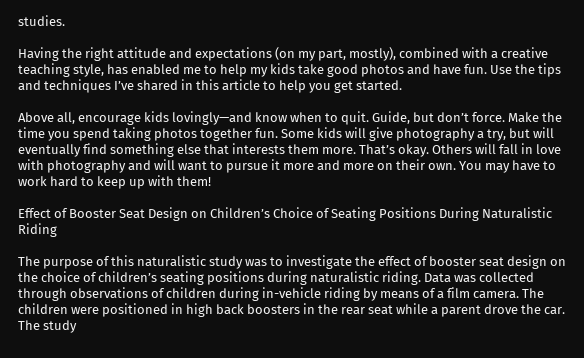studies.

Having the right attitude and expectations (on my part, mostly), combined with a creative teaching style, has enabled me to help my kids take good photos and have fun. Use the tips and techniques I’ve shared in this article to help you get started.

Above all, encourage kids lovingly—and know when to quit. Guide, but don’t force. Make the time you spend taking photos together fun. Some kids will give photography a try, but will eventually find something else that interests them more. That’s okay. Others will fall in love with photography and will want to pursue it more and more on their own. You may have to work hard to keep up with them!

Effect of Booster Seat Design on Children’s Choice of Seating Positions During Naturalistic Riding

The purpose of this naturalistic study was to investigate the effect of booster seat design on the choice of children’s seating positions during naturalistic riding. Data was collected through observations of children during in-vehicle riding by means of a film camera. The children were positioned in high back boosters in the rear seat while a parent drove the car. The study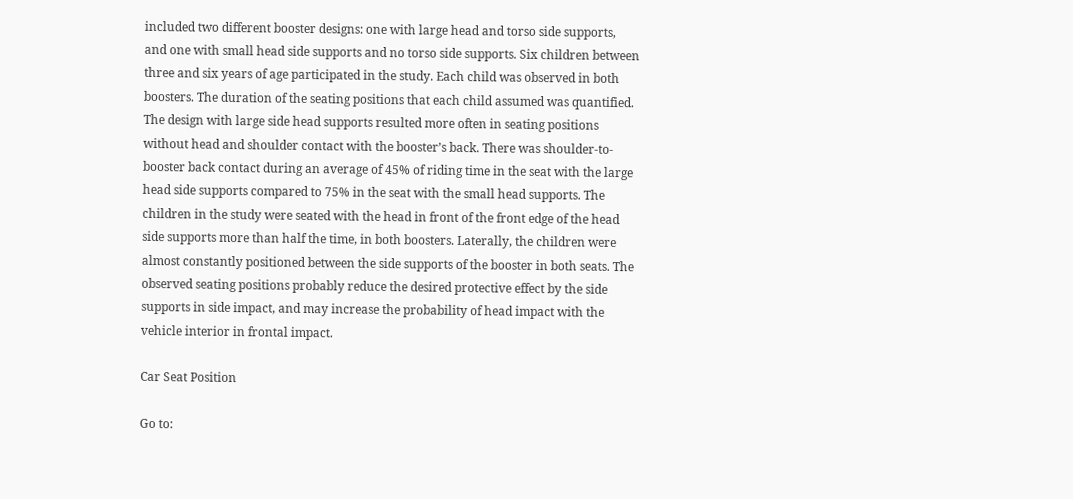included two different booster designs: one with large head and torso side supports, and one with small head side supports and no torso side supports. Six children between three and six years of age participated in the study. Each child was observed in both boosters. The duration of the seating positions that each child assumed was quantified. The design with large side head supports resulted more often in seating positions without head and shoulder contact with the booster’s back. There was shoulder-to-booster back contact during an average of 45% of riding time in the seat with the large head side supports compared to 75% in the seat with the small head supports. The children in the study were seated with the head in front of the front edge of the head side supports more than half the time, in both boosters. Laterally, the children were almost constantly positioned between the side supports of the booster in both seats. The observed seating positions probably reduce the desired protective effect by the side supports in side impact, and may increase the probability of head impact with the vehicle interior in frontal impact.

Car Seat Position

Go to: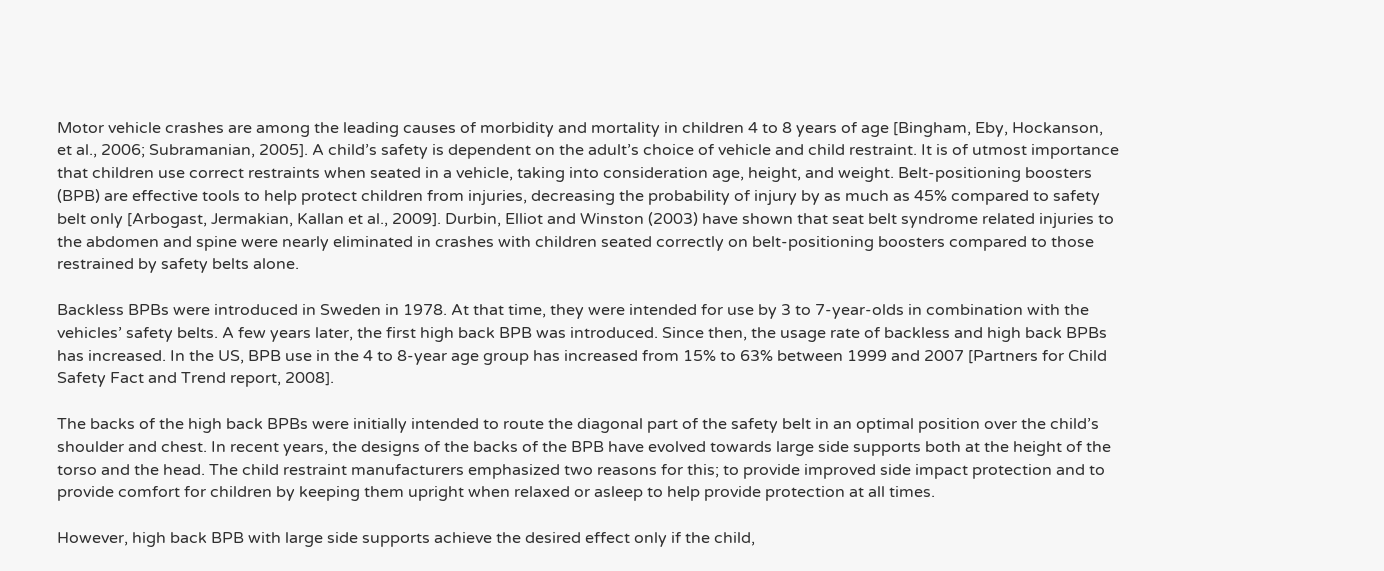Motor vehicle crashes are among the leading causes of morbidity and mortality in children 4 to 8 years of age [Bingham, Eby, Hockanson, et al., 2006; Subramanian, 2005]. A child’s safety is dependent on the adult’s choice of vehicle and child restraint. It is of utmost importance that children use correct restraints when seated in a vehicle, taking into consideration age, height, and weight. Belt-positioning boosters (BPB) are effective tools to help protect children from injuries, decreasing the probability of injury by as much as 45% compared to safety belt only [Arbogast, Jermakian, Kallan et al., 2009]. Durbin, Elliot and Winston (2003) have shown that seat belt syndrome related injuries to the abdomen and spine were nearly eliminated in crashes with children seated correctly on belt-positioning boosters compared to those restrained by safety belts alone.

Backless BPBs were introduced in Sweden in 1978. At that time, they were intended for use by 3 to 7-year-olds in combination with the vehicles’ safety belts. A few years later, the first high back BPB was introduced. Since then, the usage rate of backless and high back BPBs has increased. In the US, BPB use in the 4 to 8-year age group has increased from 15% to 63% between 1999 and 2007 [Partners for Child Safety Fact and Trend report, 2008].

The backs of the high back BPBs were initially intended to route the diagonal part of the safety belt in an optimal position over the child’s shoulder and chest. In recent years, the designs of the backs of the BPB have evolved towards large side supports both at the height of the torso and the head. The child restraint manufacturers emphasized two reasons for this; to provide improved side impact protection and to provide comfort for children by keeping them upright when relaxed or asleep to help provide protection at all times.

However, high back BPB with large side supports achieve the desired effect only if the child,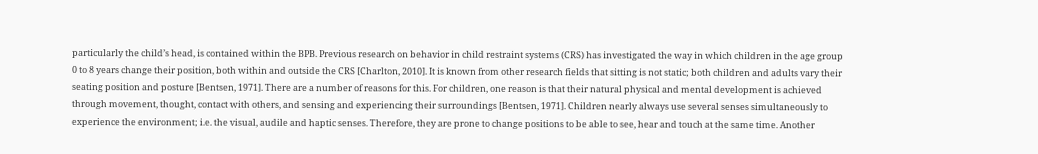particularly the child’s head, is contained within the BPB. Previous research on behavior in child restraint systems (CRS) has investigated the way in which children in the age group 0 to 8 years change their position, both within and outside the CRS [Charlton, 2010]. It is known from other research fields that sitting is not static; both children and adults vary their seating position and posture [Bentsen, 1971]. There are a number of reasons for this. For children, one reason is that their natural physical and mental development is achieved through movement, thought, contact with others, and sensing and experiencing their surroundings [Bentsen, 1971]. Children nearly always use several senses simultaneously to experience the environment; i.e. the visual, audile and haptic senses. Therefore, they are prone to change positions to be able to see, hear and touch at the same time. Another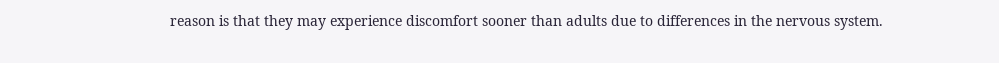reason is that they may experience discomfort sooner than adults due to differences in the nervous system.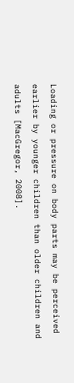Loading or pressure on body parts may be perceived earlier by younger children than older children and adults [MacGregor, 2008].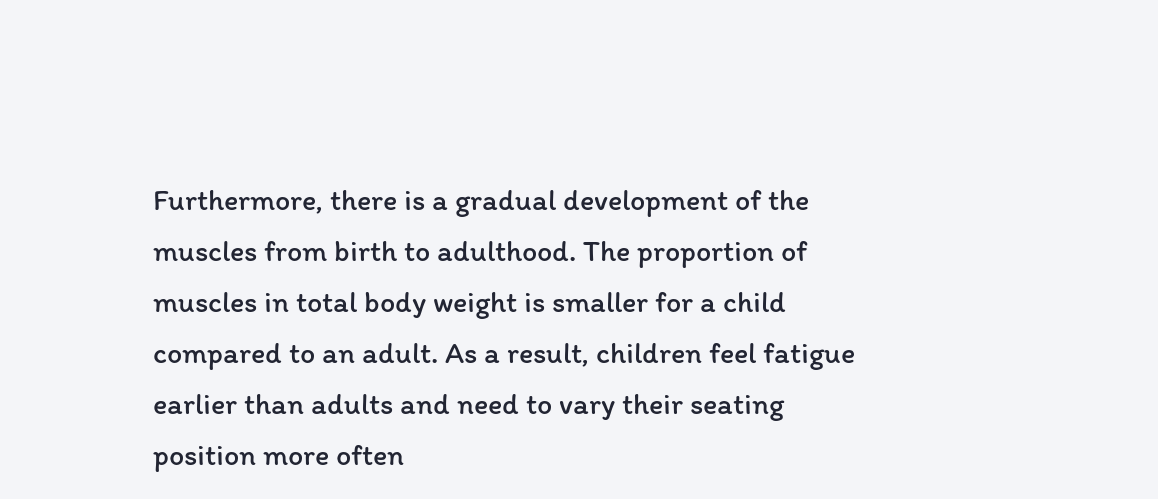Furthermore, there is a gradual development of the muscles from birth to adulthood. The proportion of muscles in total body weight is smaller for a child compared to an adult. As a result, children feel fatigue earlier than adults and need to vary their seating position more often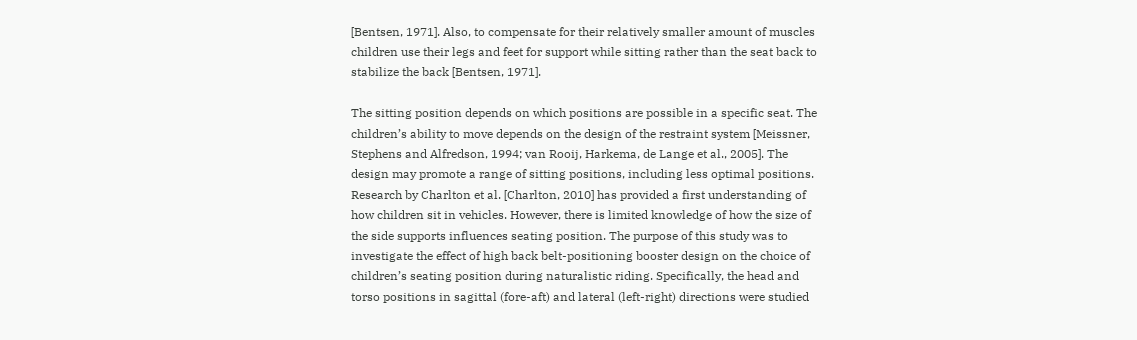[Bentsen, 1971]. Also, to compensate for their relatively smaller amount of muscles children use their legs and feet for support while sitting rather than the seat back to stabilize the back [Bentsen, 1971].

The sitting position depends on which positions are possible in a specific seat. The children’s ability to move depends on the design of the restraint system [Meissner, Stephens and Alfredson, 1994; van Rooij, Harkema, de Lange et al., 2005]. The design may promote a range of sitting positions, including less optimal positions. Research by Charlton et al. [Charlton, 2010] has provided a first understanding of how children sit in vehicles. However, there is limited knowledge of how the size of the side supports influences seating position. The purpose of this study was to investigate the effect of high back belt-positioning booster design on the choice of children’s seating position during naturalistic riding. Specifically, the head and torso positions in sagittal (fore-aft) and lateral (left-right) directions were studied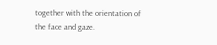together with the orientation of the face and gaze.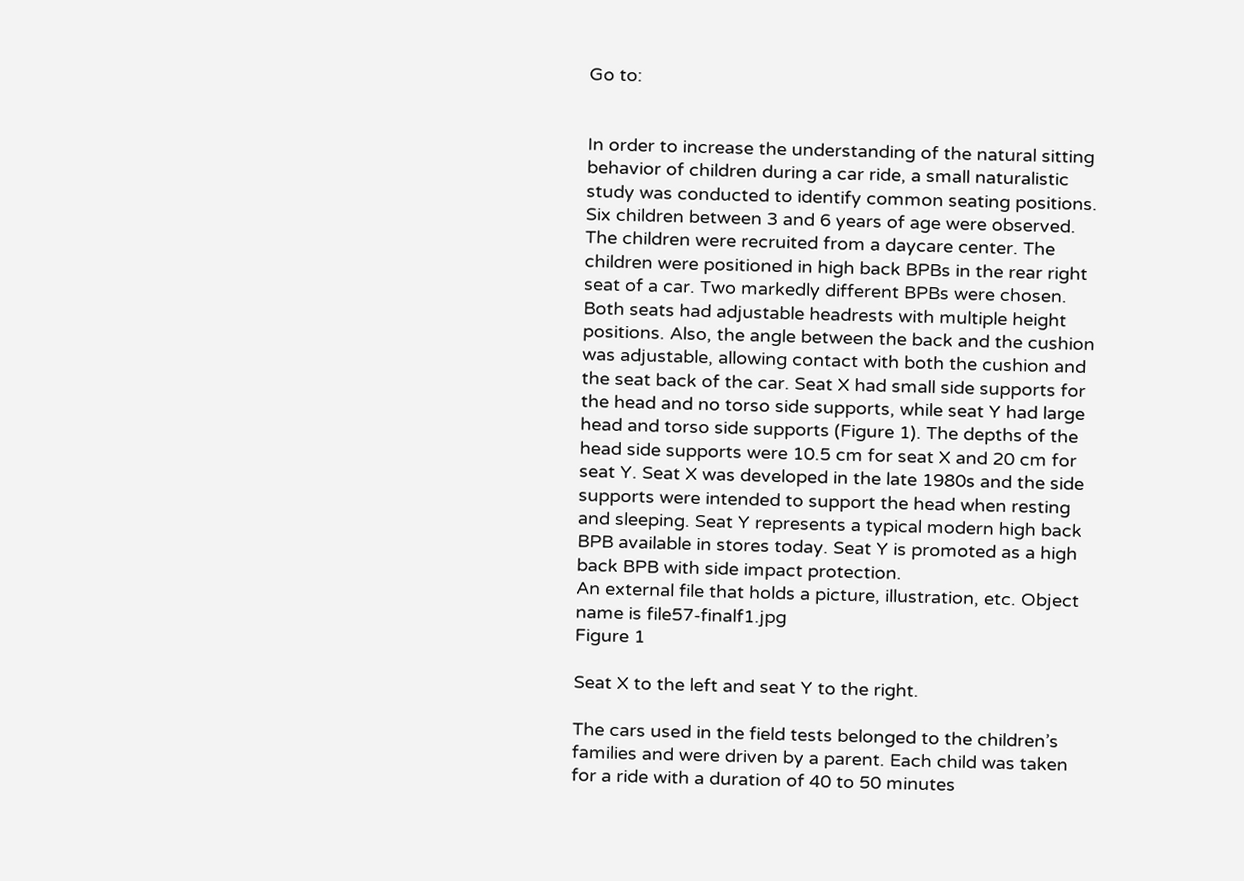Go to:


In order to increase the understanding of the natural sitting behavior of children during a car ride, a small naturalistic study was conducted to identify common seating positions. Six children between 3 and 6 years of age were observed. The children were recruited from a daycare center. The children were positioned in high back BPBs in the rear right seat of a car. Two markedly different BPBs were chosen. Both seats had adjustable headrests with multiple height positions. Also, the angle between the back and the cushion was adjustable, allowing contact with both the cushion and the seat back of the car. Seat X had small side supports for the head and no torso side supports, while seat Y had large head and torso side supports (Figure 1). The depths of the head side supports were 10.5 cm for seat X and 20 cm for seat Y. Seat X was developed in the late 1980s and the side supports were intended to support the head when resting and sleeping. Seat Y represents a typical modern high back BPB available in stores today. Seat Y is promoted as a high back BPB with side impact protection.
An external file that holds a picture, illustration, etc. Object name is file57-finalf1.jpg
Figure 1

Seat X to the left and seat Y to the right.

The cars used in the field tests belonged to the children’s families and were driven by a parent. Each child was taken for a ride with a duration of 40 to 50 minutes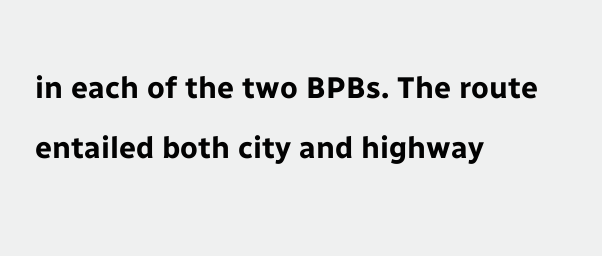in each of the two BPBs. The route entailed both city and highway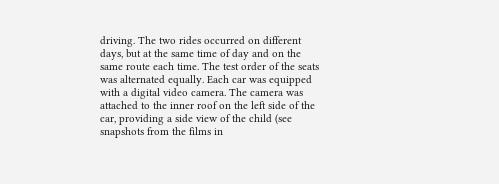driving. The two rides occurred on different days, but at the same time of day and on the same route each time. The test order of the seats was alternated equally. Each car was equipped with a digital video camera. The camera was attached to the inner roof on the left side of the car, providing a side view of the child (see snapshots from the films in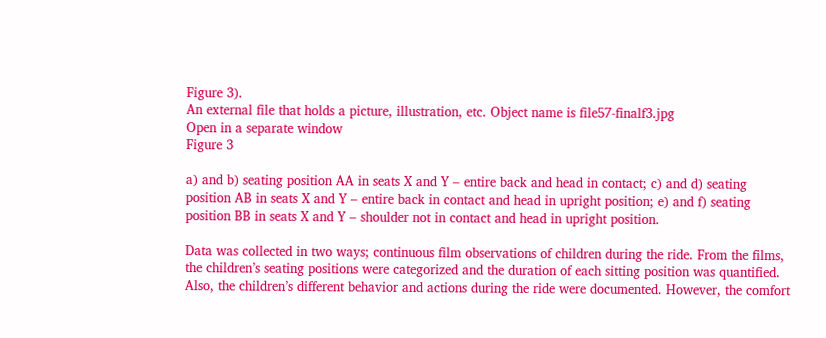Figure 3).
An external file that holds a picture, illustration, etc. Object name is file57-finalf3.jpg
Open in a separate window
Figure 3

a) and b) seating position AA in seats X and Y – entire back and head in contact; c) and d) seating position AB in seats X and Y – entire back in contact and head in upright position; e) and f) seating position BB in seats X and Y – shoulder not in contact and head in upright position.

Data was collected in two ways; continuous film observations of children during the ride. From the films, the children’s seating positions were categorized and the duration of each sitting position was quantified. Also, the children’s different behavior and actions during the ride were documented. However, the comfort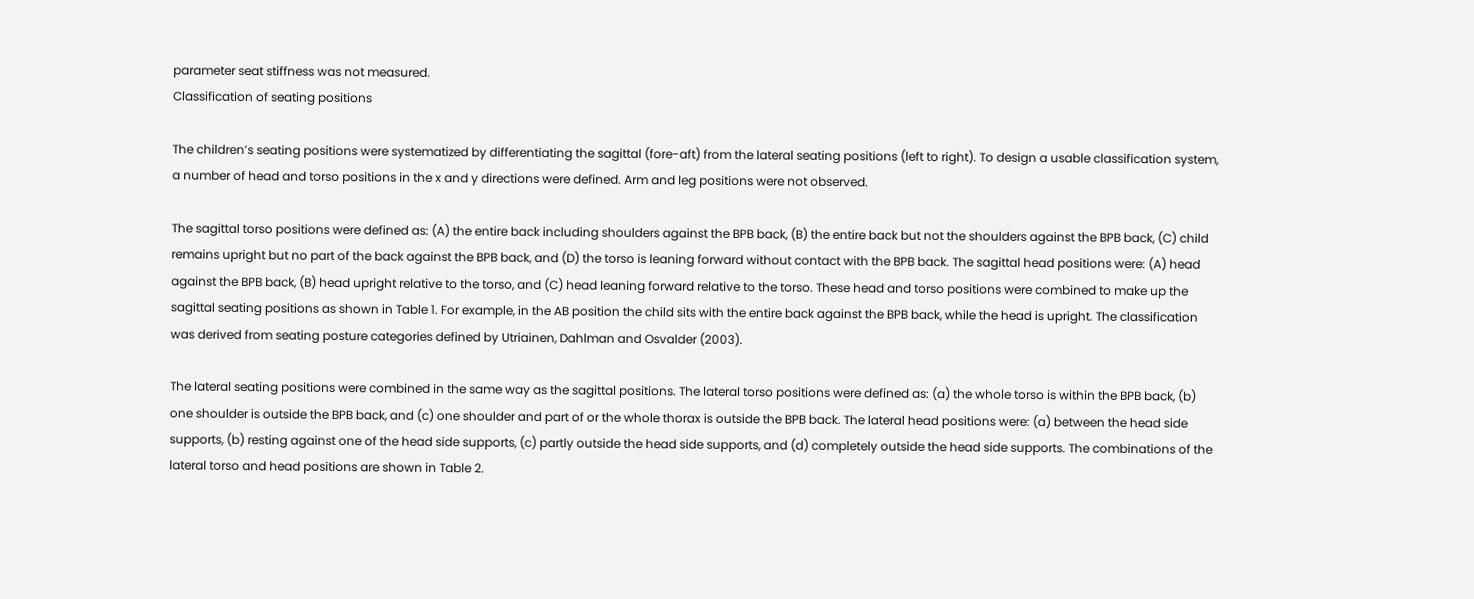parameter seat stiffness was not measured.
Classification of seating positions

The children’s seating positions were systematized by differentiating the sagittal (fore-aft) from the lateral seating positions (left to right). To design a usable classification system, a number of head and torso positions in the x and y directions were defined. Arm and leg positions were not observed.

The sagittal torso positions were defined as: (A) the entire back including shoulders against the BPB back, (B) the entire back but not the shoulders against the BPB back, (C) child remains upright but no part of the back against the BPB back, and (D) the torso is leaning forward without contact with the BPB back. The sagittal head positions were: (A) head against the BPB back, (B) head upright relative to the torso, and (C) head leaning forward relative to the torso. These head and torso positions were combined to make up the sagittal seating positions as shown in Table 1. For example, in the AB position the child sits with the entire back against the BPB back, while the head is upright. The classification was derived from seating posture categories defined by Utriainen, Dahlman and Osvalder (2003).

The lateral seating positions were combined in the same way as the sagittal positions. The lateral torso positions were defined as: (a) the whole torso is within the BPB back, (b) one shoulder is outside the BPB back, and (c) one shoulder and part of or the whole thorax is outside the BPB back. The lateral head positions were: (a) between the head side supports, (b) resting against one of the head side supports, (c) partly outside the head side supports, and (d) completely outside the head side supports. The combinations of the lateral torso and head positions are shown in Table 2.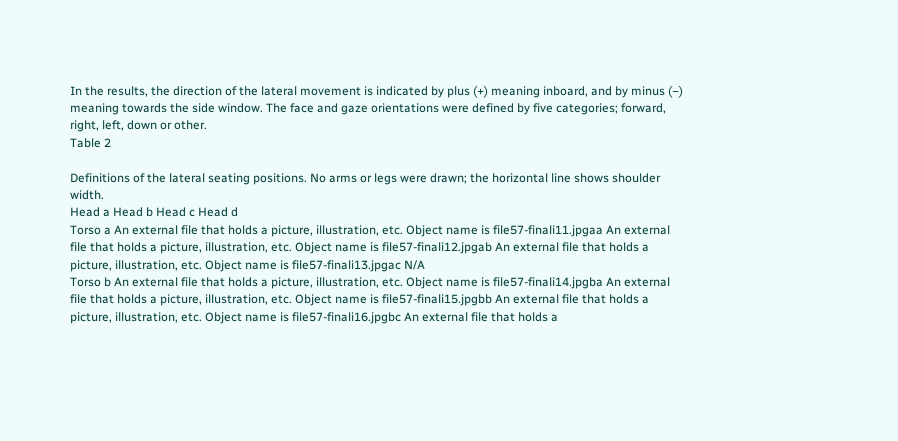In the results, the direction of the lateral movement is indicated by plus (+) meaning inboard, and by minus (−) meaning towards the side window. The face and gaze orientations were defined by five categories; forward, right, left, down or other.
Table 2

Definitions of the lateral seating positions. No arms or legs were drawn; the horizontal line shows shoulder width.
Head a Head b Head c Head d
Torso a An external file that holds a picture, illustration, etc. Object name is file57-finali11.jpgaa An external file that holds a picture, illustration, etc. Object name is file57-finali12.jpgab An external file that holds a picture, illustration, etc. Object name is file57-finali13.jpgac N/A
Torso b An external file that holds a picture, illustration, etc. Object name is file57-finali14.jpgba An external file that holds a picture, illustration, etc. Object name is file57-finali15.jpgbb An external file that holds a picture, illustration, etc. Object name is file57-finali16.jpgbc An external file that holds a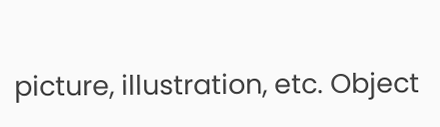picture, illustration, etc. Object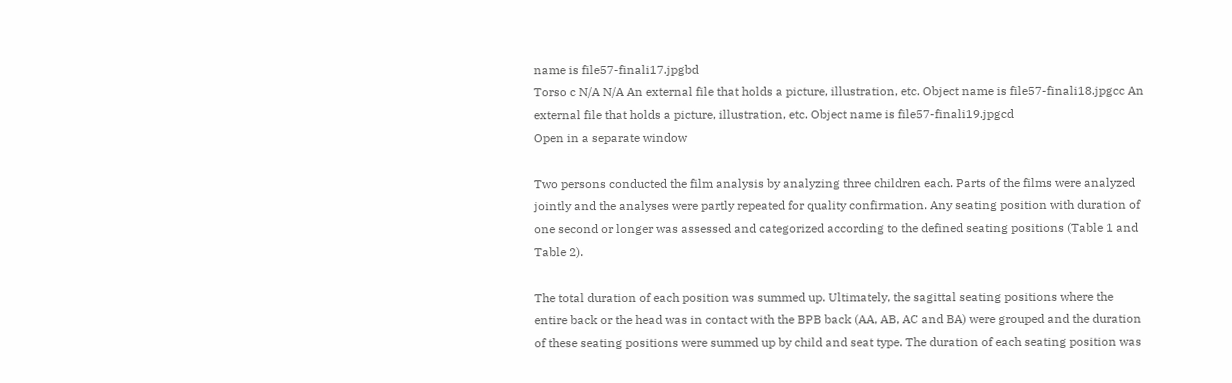name is file57-finali17.jpgbd
Torso c N/A N/A An external file that holds a picture, illustration, etc. Object name is file57-finali18.jpgcc An external file that holds a picture, illustration, etc. Object name is file57-finali19.jpgcd
Open in a separate window

Two persons conducted the film analysis by analyzing three children each. Parts of the films were analyzed jointly and the analyses were partly repeated for quality confirmation. Any seating position with duration of one second or longer was assessed and categorized according to the defined seating positions (Table 1 and Table 2).

The total duration of each position was summed up. Ultimately, the sagittal seating positions where the entire back or the head was in contact with the BPB back (AA, AB, AC and BA) were grouped and the duration of these seating positions were summed up by child and seat type. The duration of each seating position was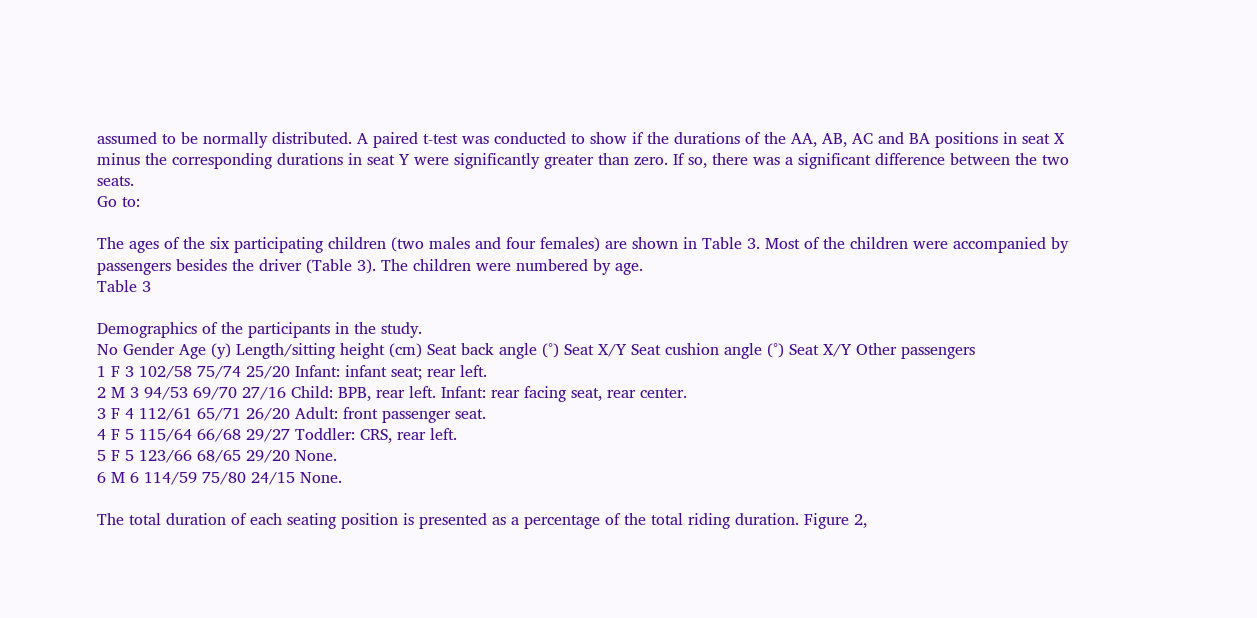assumed to be normally distributed. A paired t-test was conducted to show if the durations of the AA, AB, AC and BA positions in seat X minus the corresponding durations in seat Y were significantly greater than zero. If so, there was a significant difference between the two seats.
Go to:

The ages of the six participating children (two males and four females) are shown in Table 3. Most of the children were accompanied by passengers besides the driver (Table 3). The children were numbered by age.
Table 3

Demographics of the participants in the study.
No Gender Age (y) Length/sitting height (cm) Seat back angle (°) Seat X/Y Seat cushion angle (°) Seat X/Y Other passengers
1 F 3 102/58 75/74 25/20 Infant: infant seat; rear left.
2 M 3 94/53 69/70 27/16 Child: BPB, rear left. Infant: rear facing seat, rear center.
3 F 4 112/61 65/71 26/20 Adult: front passenger seat.
4 F 5 115/64 66/68 29/27 Toddler: CRS, rear left.
5 F 5 123/66 68/65 29/20 None.
6 M 6 114/59 75/80 24/15 None.

The total duration of each seating position is presented as a percentage of the total riding duration. Figure 2,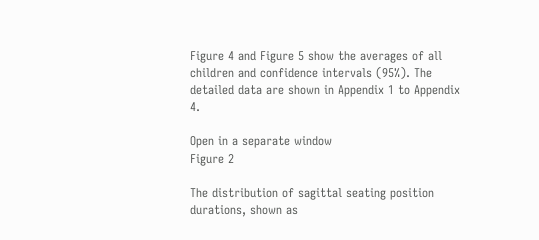Figure 4 and Figure 5 show the averages of all children and confidence intervals (95%). The detailed data are shown in Appendix 1 to Appendix 4.

Open in a separate window
Figure 2

The distribution of sagittal seating position durations, shown as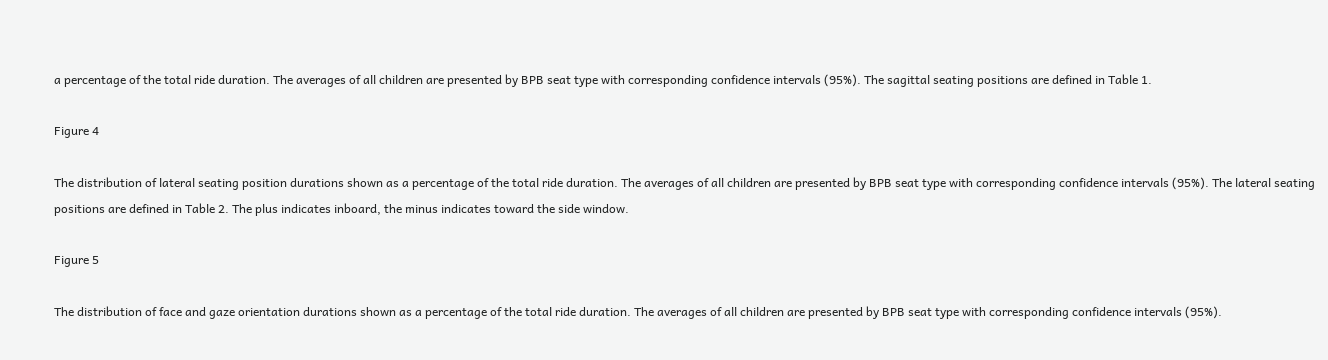a percentage of the total ride duration. The averages of all children are presented by BPB seat type with corresponding confidence intervals (95%). The sagittal seating positions are defined in Table 1.

Figure 4

The distribution of lateral seating position durations shown as a percentage of the total ride duration. The averages of all children are presented by BPB seat type with corresponding confidence intervals (95%). The lateral seating positions are defined in Table 2. The plus indicates inboard, the minus indicates toward the side window.

Figure 5

The distribution of face and gaze orientation durations shown as a percentage of the total ride duration. The averages of all children are presented by BPB seat type with corresponding confidence intervals (95%).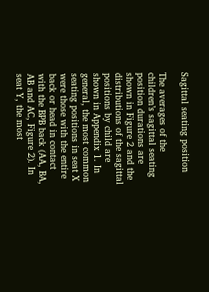Sagittal seating position

The averages of the children’s sagittal seating position durations are shown in Figure 2 and the distributions of the sagittal positions by child are shown in Appendix 1. In general, the most common seating positions in seat X were those with the entire back or head in contact with the BPB back (AA, BA, AB and AC, Figure 2). In seat Y, the most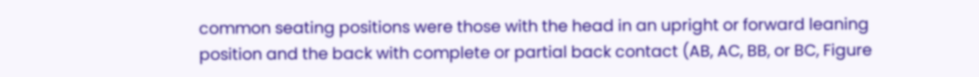common seating positions were those with the head in an upright or forward leaning position and the back with complete or partial back contact (AB, AC, BB, or BC, Figure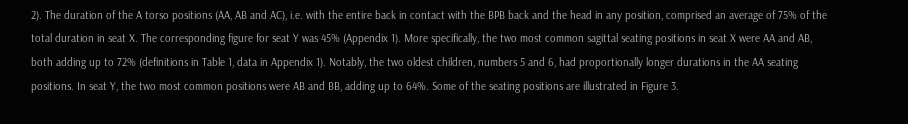2). The duration of the A torso positions (AA, AB and AC), i.e. with the entire back in contact with the BPB back and the head in any position, comprised an average of 75% of the total duration in seat X. The corresponding figure for seat Y was 45% (Appendix 1). More specifically, the two most common sagittal seating positions in seat X were AA and AB, both adding up to 72% (definitions in Table 1, data in Appendix 1). Notably, the two oldest children, numbers 5 and 6, had proportionally longer durations in the AA seating positions. In seat Y, the two most common positions were AB and BB, adding up to 64%. Some of the seating positions are illustrated in Figure 3.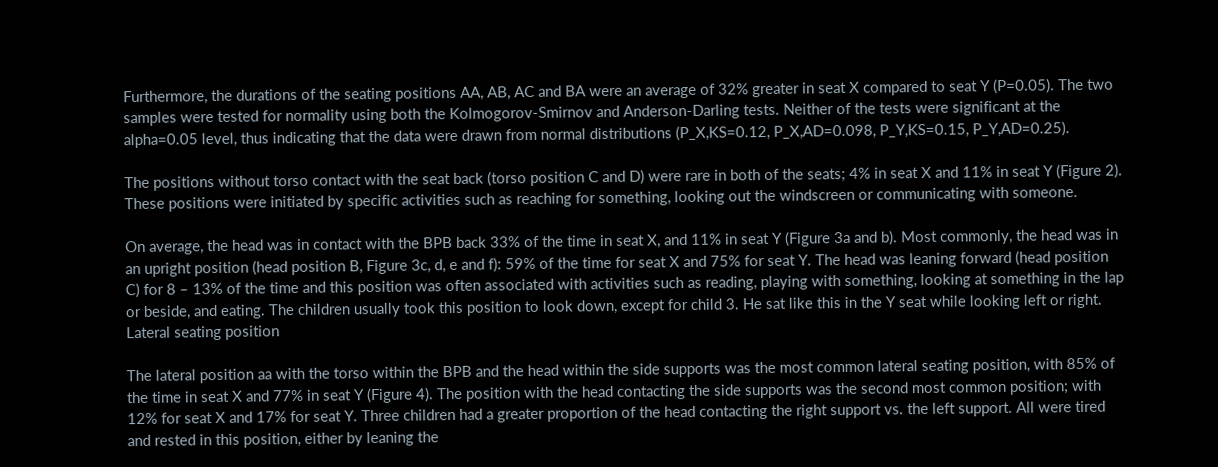Furthermore, the durations of the seating positions AA, AB, AC and BA were an average of 32% greater in seat X compared to seat Y (P=0.05). The two samples were tested for normality using both the Kolmogorov-Smirnov and Anderson-Darling tests. Neither of the tests were significant at the alpha=0.05 level, thus indicating that the data were drawn from normal distributions (P_X,KS=0.12, P_X,AD=0.098, P_Y,KS=0.15, P_Y,AD=0.25).

The positions without torso contact with the seat back (torso position C and D) were rare in both of the seats; 4% in seat X and 11% in seat Y (Figure 2). These positions were initiated by specific activities such as reaching for something, looking out the windscreen or communicating with someone.

On average, the head was in contact with the BPB back 33% of the time in seat X, and 11% in seat Y (Figure 3a and b). Most commonly, the head was in an upright position (head position B, Figure 3c, d, e and f): 59% of the time for seat X and 75% for seat Y. The head was leaning forward (head position C) for 8 – 13% of the time and this position was often associated with activities such as reading, playing with something, looking at something in the lap or beside, and eating. The children usually took this position to look down, except for child 3. He sat like this in the Y seat while looking left or right.
Lateral seating position

The lateral position aa with the torso within the BPB and the head within the side supports was the most common lateral seating position, with 85% of the time in seat X and 77% in seat Y (Figure 4). The position with the head contacting the side supports was the second most common position; with 12% for seat X and 17% for seat Y. Three children had a greater proportion of the head contacting the right support vs. the left support. All were tired and rested in this position, either by leaning the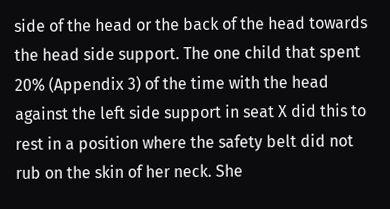side of the head or the back of the head towards the head side support. The one child that spent 20% (Appendix 3) of the time with the head against the left side support in seat X did this to rest in a position where the safety belt did not rub on the skin of her neck. She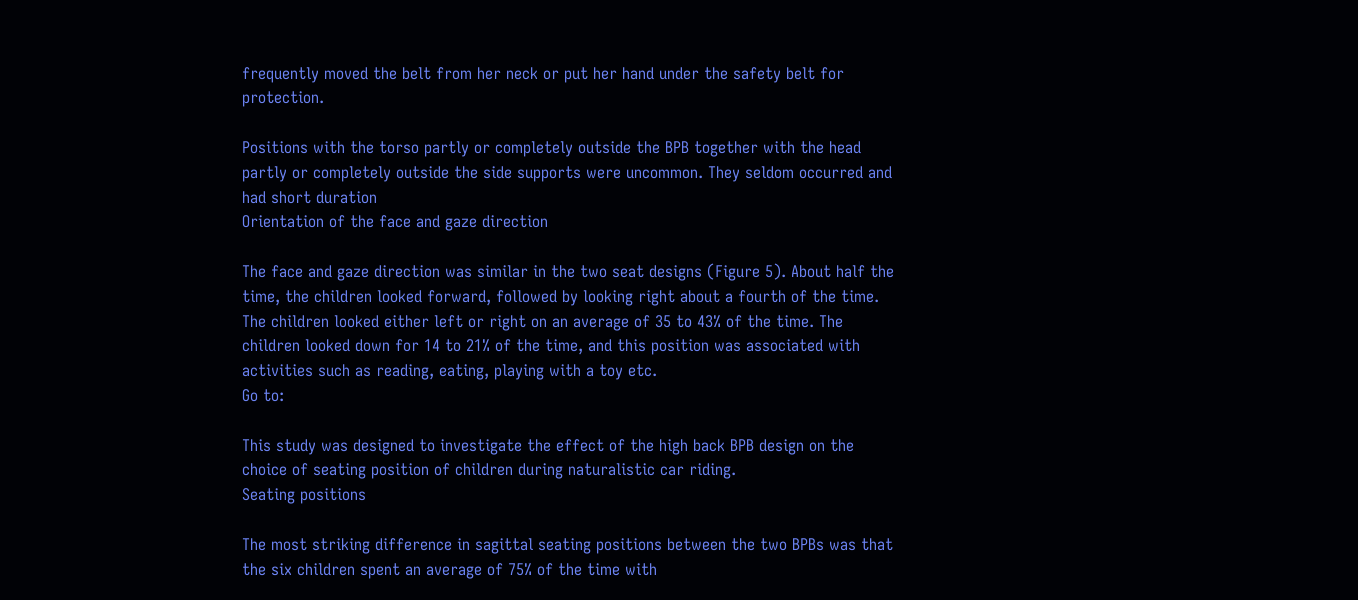frequently moved the belt from her neck or put her hand under the safety belt for protection.

Positions with the torso partly or completely outside the BPB together with the head partly or completely outside the side supports were uncommon. They seldom occurred and had short duration
Orientation of the face and gaze direction

The face and gaze direction was similar in the two seat designs (Figure 5). About half the time, the children looked forward, followed by looking right about a fourth of the time. The children looked either left or right on an average of 35 to 43% of the time. The children looked down for 14 to 21% of the time, and this position was associated with activities such as reading, eating, playing with a toy etc.
Go to:

This study was designed to investigate the effect of the high back BPB design on the choice of seating position of children during naturalistic car riding.
Seating positions

The most striking difference in sagittal seating positions between the two BPBs was that the six children spent an average of 75% of the time with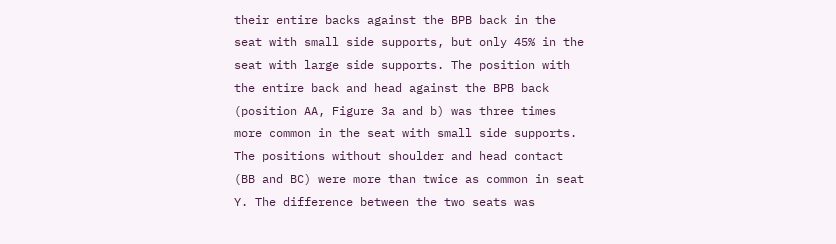their entire backs against the BPB back in the seat with small side supports, but only 45% in the seat with large side supports. The position with the entire back and head against the BPB back (position AA, Figure 3a and b) was three times more common in the seat with small side supports. The positions without shoulder and head contact (BB and BC) were more than twice as common in seat Y. The difference between the two seats was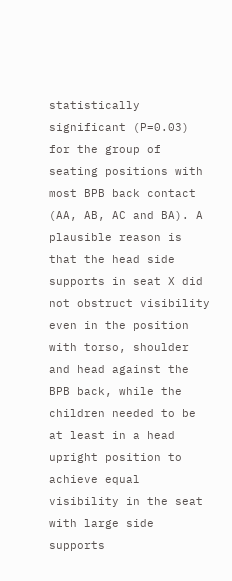statistically significant (P=0.03) for the group of seating positions with most BPB back contact (AA, AB, AC and BA). A plausible reason is that the head side supports in seat X did not obstruct visibility even in the position with torso, shoulder and head against the BPB back, while the children needed to be at least in a head upright position to achieve equal visibility in the seat with large side supports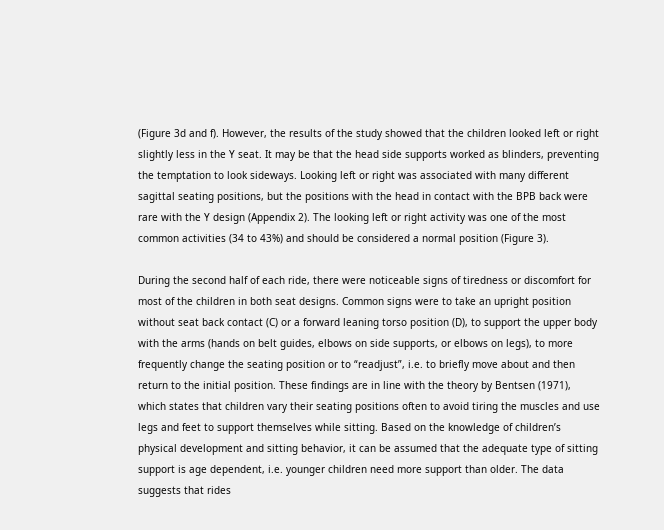(Figure 3d and f). However, the results of the study showed that the children looked left or right slightly less in the Y seat. It may be that the head side supports worked as blinders, preventing the temptation to look sideways. Looking left or right was associated with many different sagittal seating positions, but the positions with the head in contact with the BPB back were rare with the Y design (Appendix 2). The looking left or right activity was one of the most common activities (34 to 43%) and should be considered a normal position (Figure 3).

During the second half of each ride, there were noticeable signs of tiredness or discomfort for most of the children in both seat designs. Common signs were to take an upright position without seat back contact (C) or a forward leaning torso position (D), to support the upper body with the arms (hands on belt guides, elbows on side supports, or elbows on legs), to more frequently change the seating position or to “readjust”, i.e. to briefly move about and then return to the initial position. These findings are in line with the theory by Bentsen (1971), which states that children vary their seating positions often to avoid tiring the muscles and use legs and feet to support themselves while sitting. Based on the knowledge of children’s physical development and sitting behavior, it can be assumed that the adequate type of sitting support is age dependent, i.e. younger children need more support than older. The data suggests that rides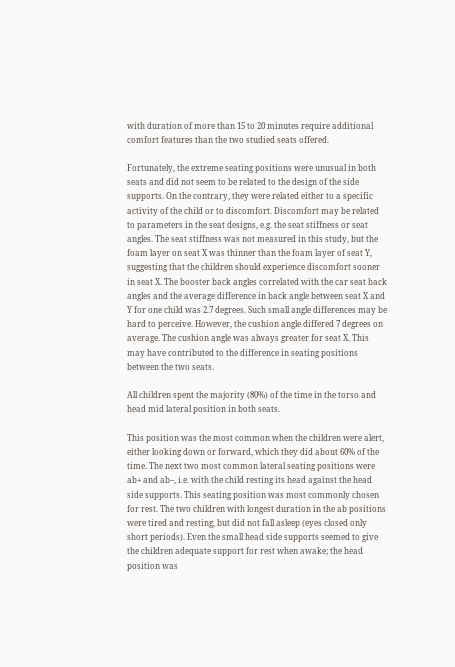with duration of more than 15 to 20 minutes require additional comfort features than the two studied seats offered.

Fortunately, the extreme seating positions were unusual in both seats and did not seem to be related to the design of the side supports. On the contrary, they were related either to a specific activity of the child or to discomfort. Discomfort may be related to parameters in the seat designs, e.g. the seat stiffness or seat angles. The seat stiffness was not measured in this study, but the foam layer on seat X was thinner than the foam layer of seat Y, suggesting that the children should experience discomfort sooner in seat X. The booster back angles correlated with the car seat back angles and the average difference in back angle between seat X and Y for one child was 2.7 degrees. Such small angle differences may be hard to perceive. However, the cushion angle differed 7 degrees on average. The cushion angle was always greater for seat X. This may have contributed to the difference in seating positions between the two seats.

All children spent the majority (80%) of the time in the torso and head mid lateral position in both seats.

This position was the most common when the children were alert, either looking down or forward, which they did about 60% of the time. The next two most common lateral seating positions were ab+ and ab–, i.e. with the child resting its head against the head side supports. This seating position was most commonly chosen for rest. The two children with longest duration in the ab positions were tired and resting, but did not fall asleep (eyes closed only short periods). Even the small head side supports seemed to give the children adequate support for rest when awake; the head position was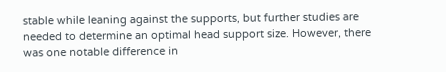stable while leaning against the supports, but further studies are needed to determine an optimal head support size. However, there was one notable difference in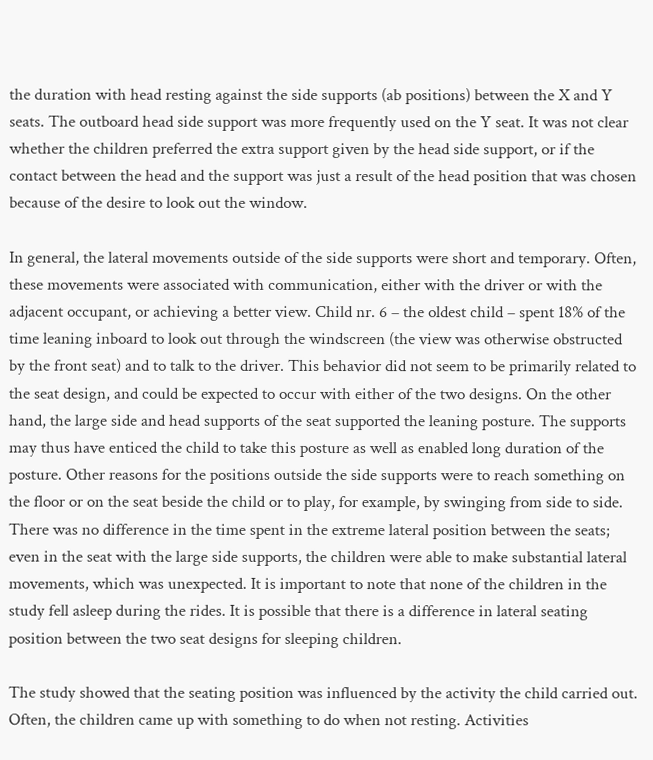the duration with head resting against the side supports (ab positions) between the X and Y seats. The outboard head side support was more frequently used on the Y seat. It was not clear whether the children preferred the extra support given by the head side support, or if the contact between the head and the support was just a result of the head position that was chosen because of the desire to look out the window.

In general, the lateral movements outside of the side supports were short and temporary. Often, these movements were associated with communication, either with the driver or with the adjacent occupant, or achieving a better view. Child nr. 6 – the oldest child – spent 18% of the time leaning inboard to look out through the windscreen (the view was otherwise obstructed by the front seat) and to talk to the driver. This behavior did not seem to be primarily related to the seat design, and could be expected to occur with either of the two designs. On the other hand, the large side and head supports of the seat supported the leaning posture. The supports may thus have enticed the child to take this posture as well as enabled long duration of the posture. Other reasons for the positions outside the side supports were to reach something on the floor or on the seat beside the child or to play, for example, by swinging from side to side. There was no difference in the time spent in the extreme lateral position between the seats; even in the seat with the large side supports, the children were able to make substantial lateral movements, which was unexpected. It is important to note that none of the children in the study fell asleep during the rides. It is possible that there is a difference in lateral seating position between the two seat designs for sleeping children.

The study showed that the seating position was influenced by the activity the child carried out. Often, the children came up with something to do when not resting. Activities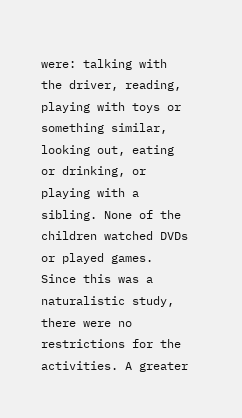were: talking with the driver, reading, playing with toys or something similar, looking out, eating or drinking, or playing with a sibling. None of the children watched DVDs or played games. Since this was a naturalistic study, there were no restrictions for the activities. A greater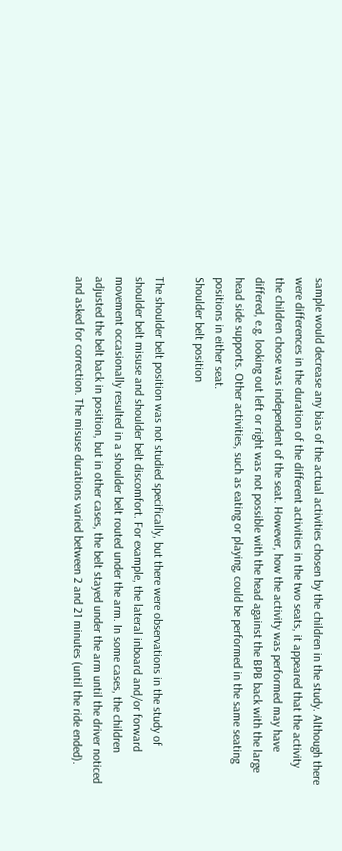sample would decrease any bias of the actual activities chosen by the children in the study. Although there were differences in the duration of the different activities in the two seats, it appeared that the activity the children chose was independent of the seat. However, how the activity was performed may have differed, e.g. looking out left or right was not possible with the head against the BPB back with the large head side supports. Other activities, such as eating or playing, could be performed in the same seating positions in either seat.
Shoulder belt position

The shoulder belt position was not studied specifically, but there were observations in the study of shoulder belt misuse and shoulder belt discomfort. For example, the lateral inboard and/or forward movement occasionally resulted in a shoulder belt routed under the arm. In some cases, the children adjusted the belt back in position, but in other cases, the belt stayed under the arm until the driver noticed and asked for correction. The misuse durations varied between 2 and 21 minutes (until the ride ended).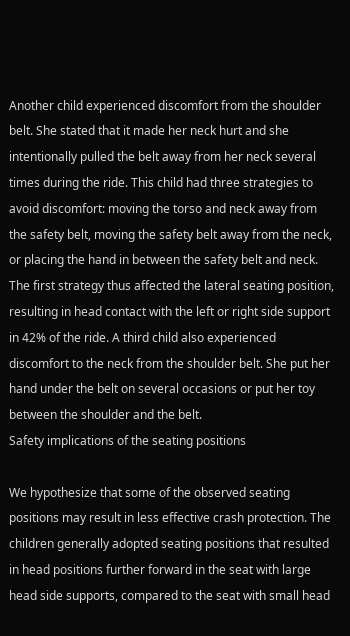Another child experienced discomfort from the shoulder belt. She stated that it made her neck hurt and she intentionally pulled the belt away from her neck several times during the ride. This child had three strategies to avoid discomfort: moving the torso and neck away from the safety belt, moving the safety belt away from the neck, or placing the hand in between the safety belt and neck. The first strategy thus affected the lateral seating position, resulting in head contact with the left or right side support in 42% of the ride. A third child also experienced discomfort to the neck from the shoulder belt. She put her hand under the belt on several occasions or put her toy between the shoulder and the belt.
Safety implications of the seating positions

We hypothesize that some of the observed seating positions may result in less effective crash protection. The children generally adopted seating positions that resulted in head positions further forward in the seat with large head side supports, compared to the seat with small head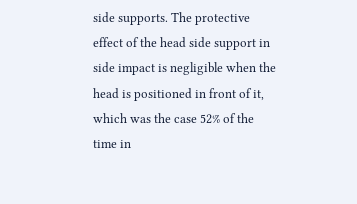side supports. The protective effect of the head side support in side impact is negligible when the head is positioned in front of it, which was the case 52% of the time in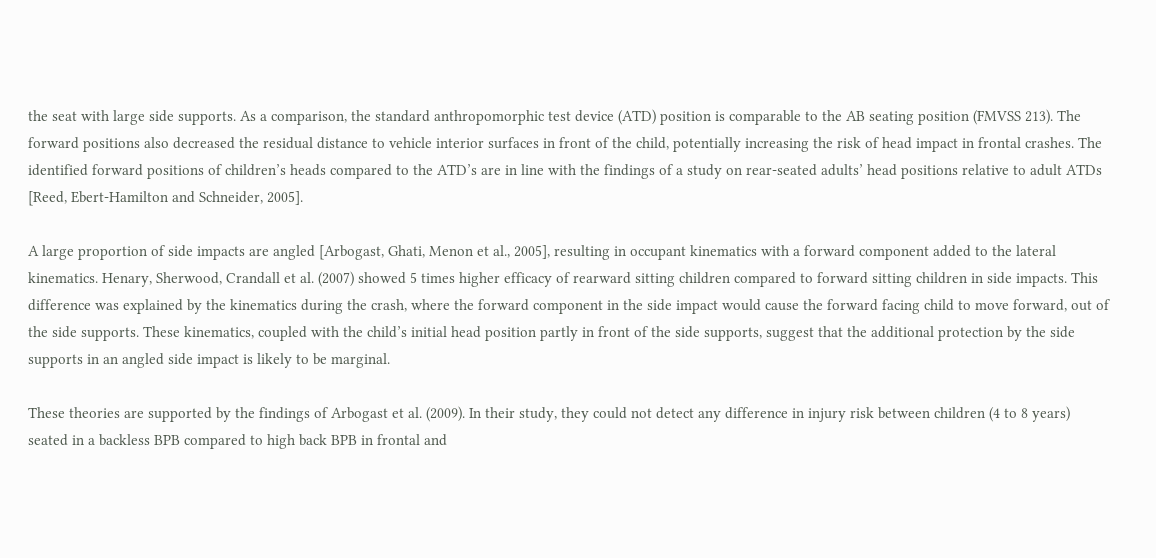the seat with large side supports. As a comparison, the standard anthropomorphic test device (ATD) position is comparable to the AB seating position (FMVSS 213). The forward positions also decreased the residual distance to vehicle interior surfaces in front of the child, potentially increasing the risk of head impact in frontal crashes. The identified forward positions of children’s heads compared to the ATD’s are in line with the findings of a study on rear-seated adults’ head positions relative to adult ATDs [Reed, Ebert-Hamilton and Schneider, 2005].

A large proportion of side impacts are angled [Arbogast, Ghati, Menon et al., 2005], resulting in occupant kinematics with a forward component added to the lateral kinematics. Henary, Sherwood, Crandall et al. (2007) showed 5 times higher efficacy of rearward sitting children compared to forward sitting children in side impacts. This difference was explained by the kinematics during the crash, where the forward component in the side impact would cause the forward facing child to move forward, out of the side supports. These kinematics, coupled with the child’s initial head position partly in front of the side supports, suggest that the additional protection by the side supports in an angled side impact is likely to be marginal.

These theories are supported by the findings of Arbogast et al. (2009). In their study, they could not detect any difference in injury risk between children (4 to 8 years) seated in a backless BPB compared to high back BPB in frontal and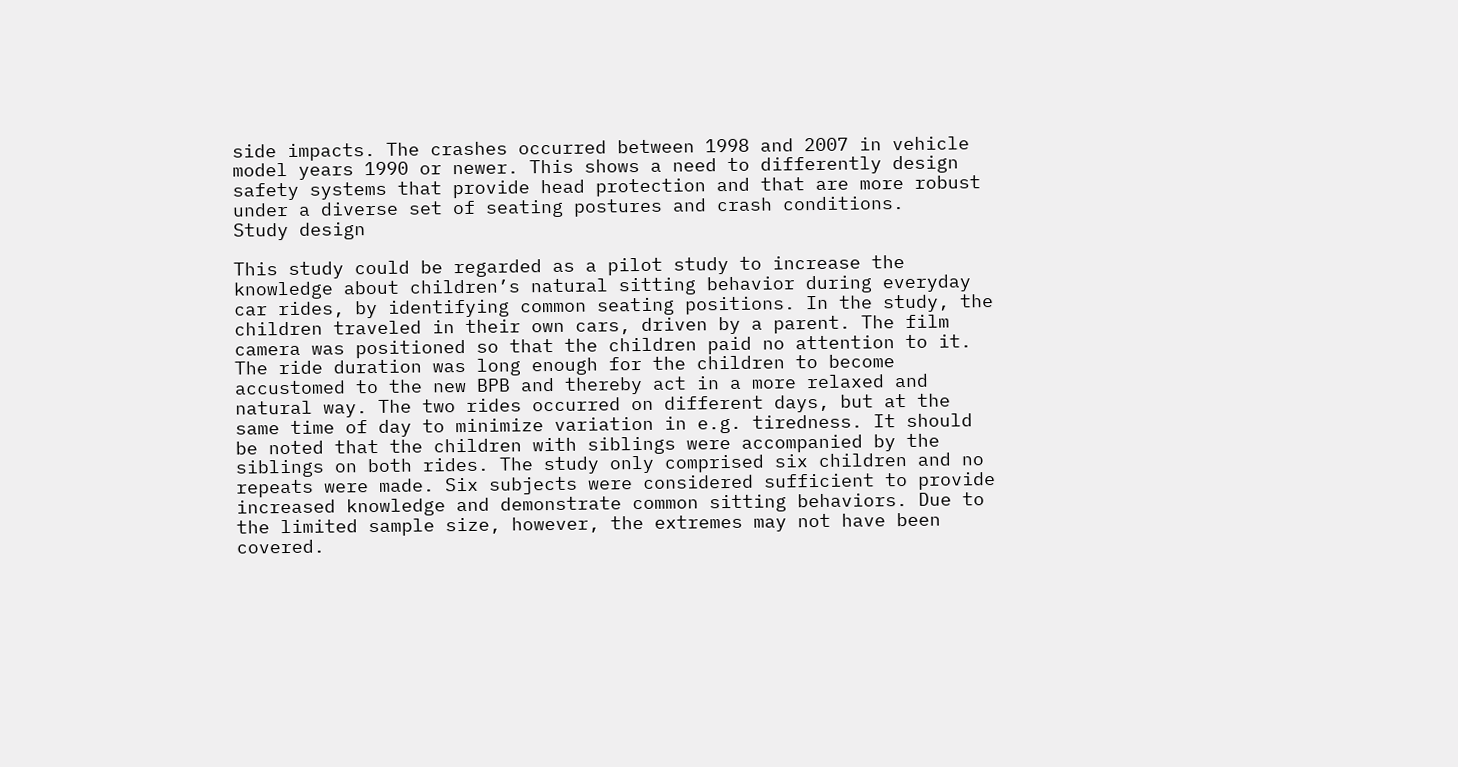side impacts. The crashes occurred between 1998 and 2007 in vehicle model years 1990 or newer. This shows a need to differently design safety systems that provide head protection and that are more robust under a diverse set of seating postures and crash conditions.
Study design

This study could be regarded as a pilot study to increase the knowledge about children’s natural sitting behavior during everyday car rides, by identifying common seating positions. In the study, the children traveled in their own cars, driven by a parent. The film camera was positioned so that the children paid no attention to it. The ride duration was long enough for the children to become accustomed to the new BPB and thereby act in a more relaxed and natural way. The two rides occurred on different days, but at the same time of day to minimize variation in e.g. tiredness. It should be noted that the children with siblings were accompanied by the siblings on both rides. The study only comprised six children and no repeats were made. Six subjects were considered sufficient to provide increased knowledge and demonstrate common sitting behaviors. Due to the limited sample size, however, the extremes may not have been covered.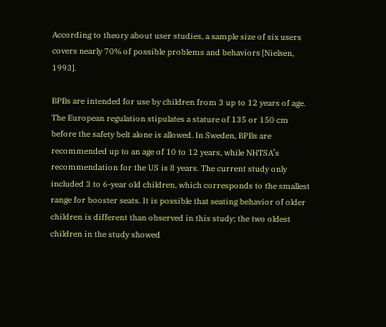According to theory about user studies, a sample size of six users covers nearly 70% of possible problems and behaviors [Nielsen, 1993].

BPBs are intended for use by children from 3 up to 12 years of age. The European regulation stipulates a stature of 135 or 150 cm before the safety belt alone is allowed. In Sweden, BPBs are recommended up to an age of 10 to 12 years, while NHTSA’s recommendation for the US is 8 years. The current study only included 3 to 6-year old children, which corresponds to the smallest range for booster seats. It is possible that seating behavior of older children is different than observed in this study; the two oldest children in the study showed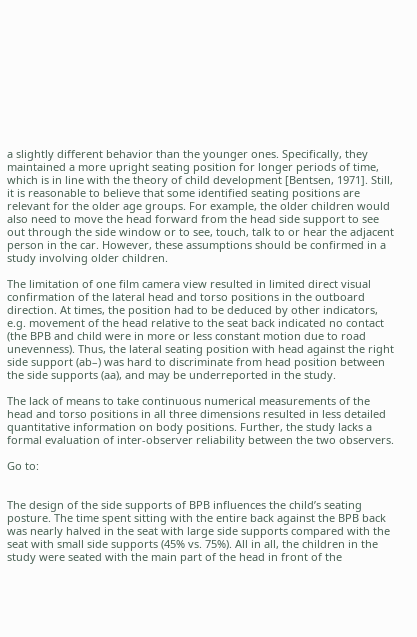a slightly different behavior than the younger ones. Specifically, they maintained a more upright seating position for longer periods of time, which is in line with the theory of child development [Bentsen, 1971]. Still, it is reasonable to believe that some identified seating positions are relevant for the older age groups. For example, the older children would also need to move the head forward from the head side support to see out through the side window or to see, touch, talk to or hear the adjacent person in the car. However, these assumptions should be confirmed in a study involving older children.

The limitation of one film camera view resulted in limited direct visual confirmation of the lateral head and torso positions in the outboard direction. At times, the position had to be deduced by other indicators, e.g. movement of the head relative to the seat back indicated no contact (the BPB and child were in more or less constant motion due to road unevenness). Thus, the lateral seating position with head against the right side support (ab–) was hard to discriminate from head position between the side supports (aa), and may be underreported in the study.

The lack of means to take continuous numerical measurements of the head and torso positions in all three dimensions resulted in less detailed quantitative information on body positions. Further, the study lacks a formal evaluation of inter-observer reliability between the two observers.

Go to:


The design of the side supports of BPB influences the child’s seating posture. The time spent sitting with the entire back against the BPB back was nearly halved in the seat with large side supports compared with the seat with small side supports (45% vs. 75%). All in all, the children in the study were seated with the main part of the head in front of the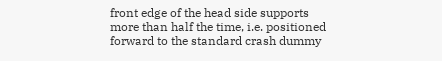front edge of the head side supports more than half the time, i.e. positioned forward to the standard crash dummy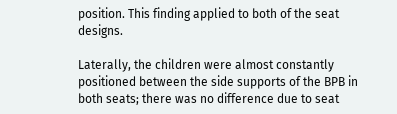position. This finding applied to both of the seat designs.

Laterally, the children were almost constantly positioned between the side supports of the BPB in both seats; there was no difference due to seat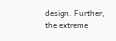design. Further, the extreme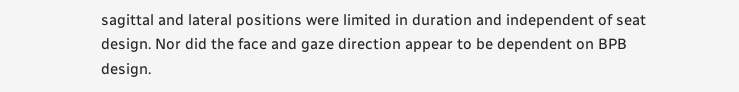sagittal and lateral positions were limited in duration and independent of seat design. Nor did the face and gaze direction appear to be dependent on BPB design.